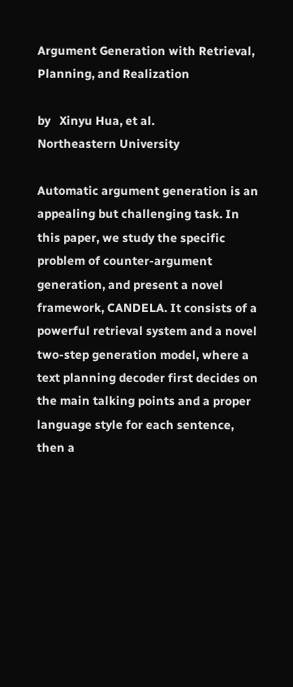Argument Generation with Retrieval, Planning, and Realization

by   Xinyu Hua, et al.
Northeastern University

Automatic argument generation is an appealing but challenging task. In this paper, we study the specific problem of counter-argument generation, and present a novel framework, CANDELA. It consists of a powerful retrieval system and a novel two-step generation model, where a text planning decoder first decides on the main talking points and a proper language style for each sentence, then a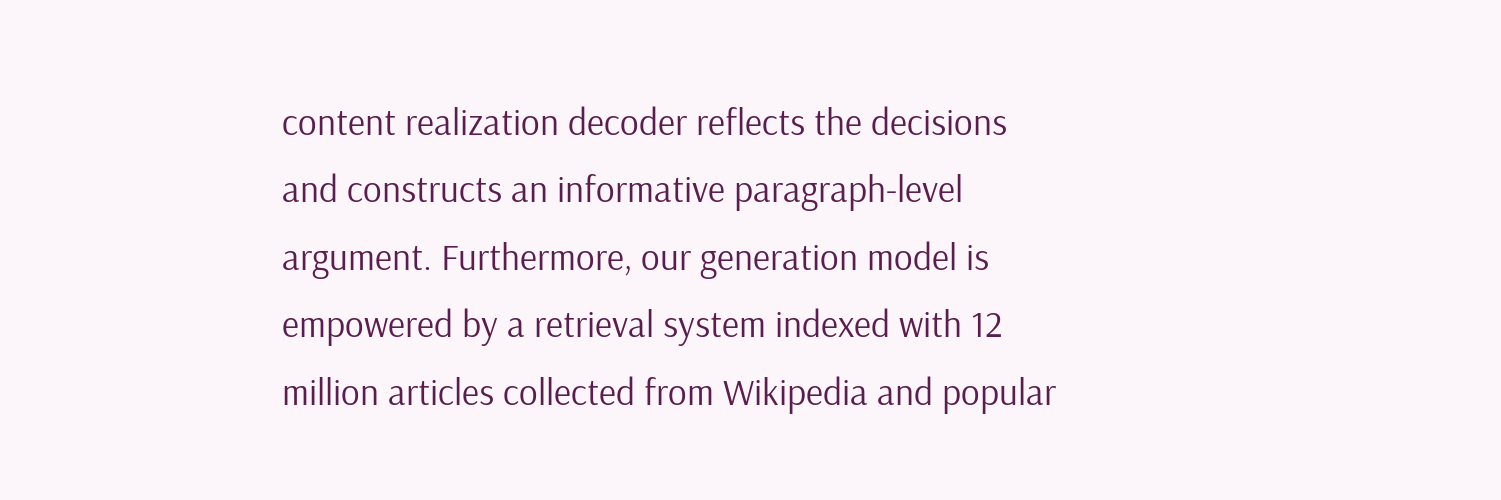content realization decoder reflects the decisions and constructs an informative paragraph-level argument. Furthermore, our generation model is empowered by a retrieval system indexed with 12 million articles collected from Wikipedia and popular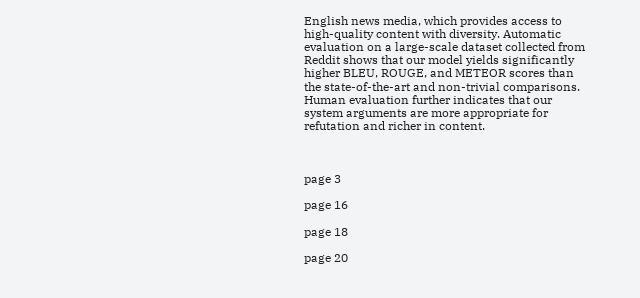English news media, which provides access to high-quality content with diversity. Automatic evaluation on a large-scale dataset collected from Reddit shows that our model yields significantly higher BLEU, ROUGE, and METEOR scores than the state-of-the-art and non-trivial comparisons. Human evaluation further indicates that our system arguments are more appropriate for refutation and richer in content.



page 3

page 16

page 18

page 20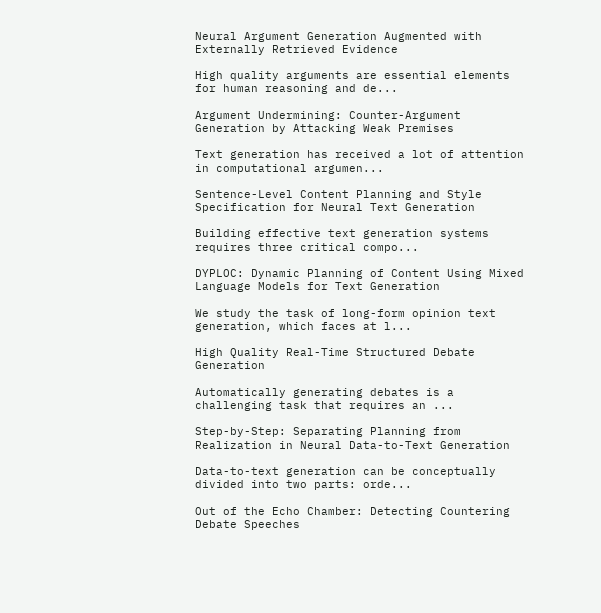Neural Argument Generation Augmented with Externally Retrieved Evidence

High quality arguments are essential elements for human reasoning and de...

Argument Undermining: Counter-Argument Generation by Attacking Weak Premises

Text generation has received a lot of attention in computational argumen...

Sentence-Level Content Planning and Style Specification for Neural Text Generation

Building effective text generation systems requires three critical compo...

DYPLOC: Dynamic Planning of Content Using Mixed Language Models for Text Generation

We study the task of long-form opinion text generation, which faces at l...

High Quality Real-Time Structured Debate Generation

Automatically generating debates is a challenging task that requires an ...

Step-by-Step: Separating Planning from Realization in Neural Data-to-Text Generation

Data-to-text generation can be conceptually divided into two parts: orde...

Out of the Echo Chamber: Detecting Countering Debate Speeches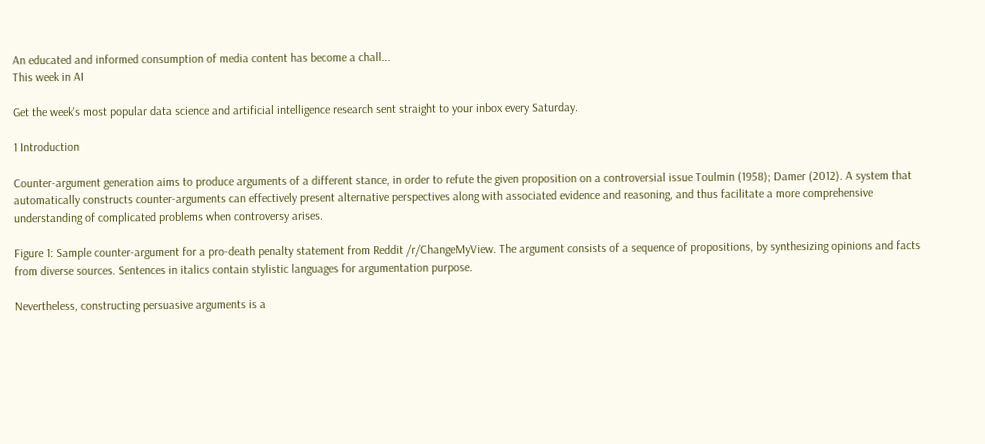An educated and informed consumption of media content has become a chall...
This week in AI

Get the week's most popular data science and artificial intelligence research sent straight to your inbox every Saturday.

1 Introduction

Counter-argument generation aims to produce arguments of a different stance, in order to refute the given proposition on a controversial issue Toulmin (1958); Damer (2012). A system that automatically constructs counter-arguments can effectively present alternative perspectives along with associated evidence and reasoning, and thus facilitate a more comprehensive understanding of complicated problems when controversy arises.

Figure 1: Sample counter-argument for a pro-death penalty statement from Reddit /r/ChangeMyView. The argument consists of a sequence of propositions, by synthesizing opinions and facts from diverse sources. Sentences in italics contain stylistic languages for argumentation purpose.

Nevertheless, constructing persuasive arguments is a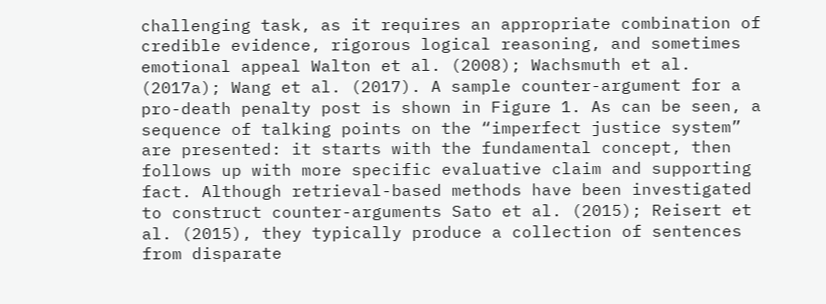challenging task, as it requires an appropriate combination of credible evidence, rigorous logical reasoning, and sometimes emotional appeal Walton et al. (2008); Wachsmuth et al. (2017a); Wang et al. (2017). A sample counter-argument for a pro-death penalty post is shown in Figure 1. As can be seen, a sequence of talking points on the “imperfect justice system” are presented: it starts with the fundamental concept, then follows up with more specific evaluative claim and supporting fact. Although retrieval-based methods have been investigated to construct counter-arguments Sato et al. (2015); Reisert et al. (2015), they typically produce a collection of sentences from disparate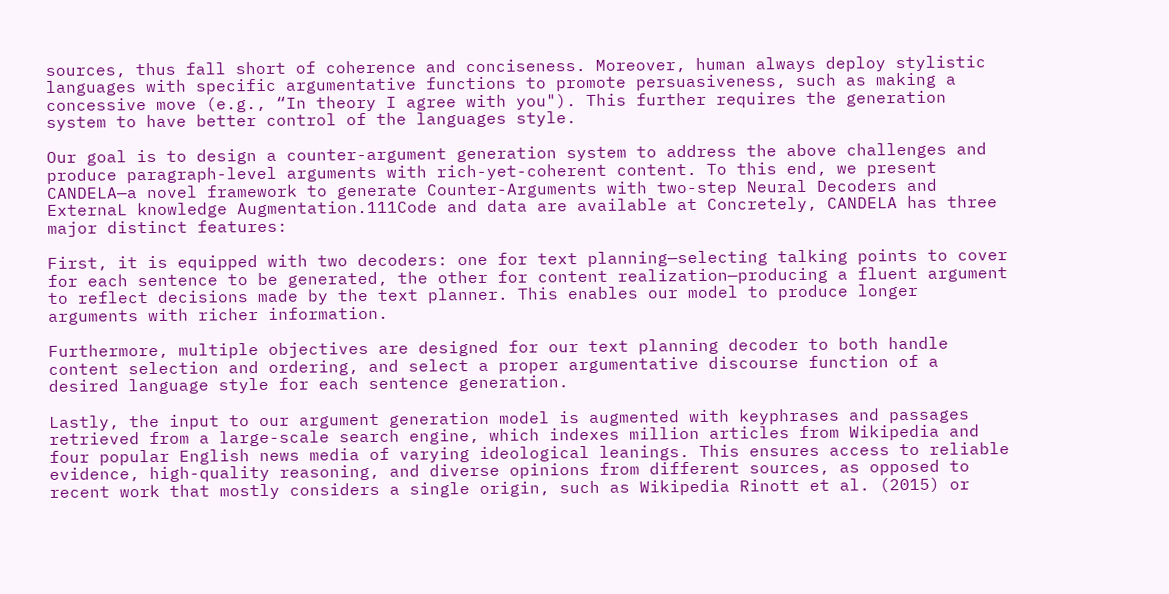sources, thus fall short of coherence and conciseness. Moreover, human always deploy stylistic languages with specific argumentative functions to promote persuasiveness, such as making a concessive move (e.g., “In theory I agree with you"). This further requires the generation system to have better control of the languages style.

Our goal is to design a counter-argument generation system to address the above challenges and produce paragraph-level arguments with rich-yet-coherent content. To this end, we present CANDELA—a novel framework to generate Counter-Arguments with two-step Neural Decoders and ExternaL knowledge Augmentation.111Code and data are available at Concretely, CANDELA has three major distinct features:

First, it is equipped with two decoders: one for text planning—selecting talking points to cover for each sentence to be generated, the other for content realization—producing a fluent argument to reflect decisions made by the text planner. This enables our model to produce longer arguments with richer information.

Furthermore, multiple objectives are designed for our text planning decoder to both handle content selection and ordering, and select a proper argumentative discourse function of a desired language style for each sentence generation.

Lastly, the input to our argument generation model is augmented with keyphrases and passages retrieved from a large-scale search engine, which indexes million articles from Wikipedia and four popular English news media of varying ideological leanings. This ensures access to reliable evidence, high-quality reasoning, and diverse opinions from different sources, as opposed to recent work that mostly considers a single origin, such as Wikipedia Rinott et al. (2015) or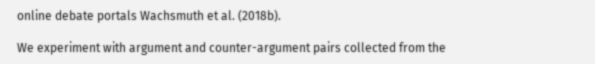online debate portals Wachsmuth et al. (2018b).

We experiment with argument and counter-argument pairs collected from the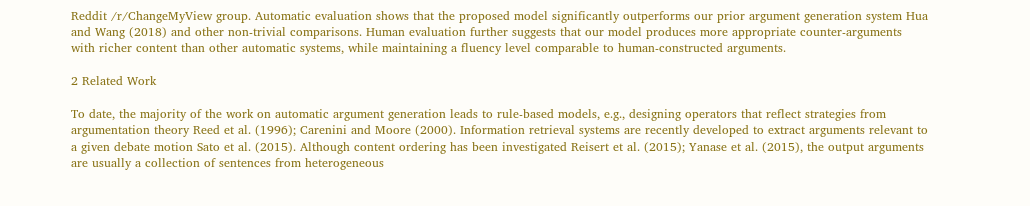Reddit /r/ChangeMyView group. Automatic evaluation shows that the proposed model significantly outperforms our prior argument generation system Hua and Wang (2018) and other non-trivial comparisons. Human evaluation further suggests that our model produces more appropriate counter-arguments with richer content than other automatic systems, while maintaining a fluency level comparable to human-constructed arguments.

2 Related Work

To date, the majority of the work on automatic argument generation leads to rule-based models, e.g., designing operators that reflect strategies from argumentation theory Reed et al. (1996); Carenini and Moore (2000). Information retrieval systems are recently developed to extract arguments relevant to a given debate motion Sato et al. (2015). Although content ordering has been investigated Reisert et al. (2015); Yanase et al. (2015), the output arguments are usually a collection of sentences from heterogeneous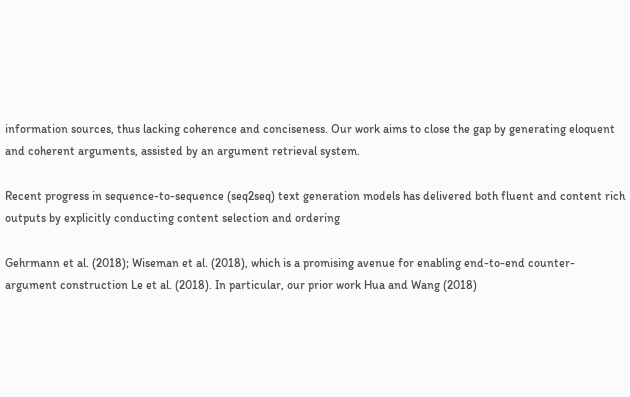information sources, thus lacking coherence and conciseness. Our work aims to close the gap by generating eloquent and coherent arguments, assisted by an argument retrieval system.

Recent progress in sequence-to-sequence (seq2seq) text generation models has delivered both fluent and content rich outputs by explicitly conducting content selection and ordering

Gehrmann et al. (2018); Wiseman et al. (2018), which is a promising avenue for enabling end-to-end counter-argument construction Le et al. (2018). In particular, our prior work Hua and Wang (2018)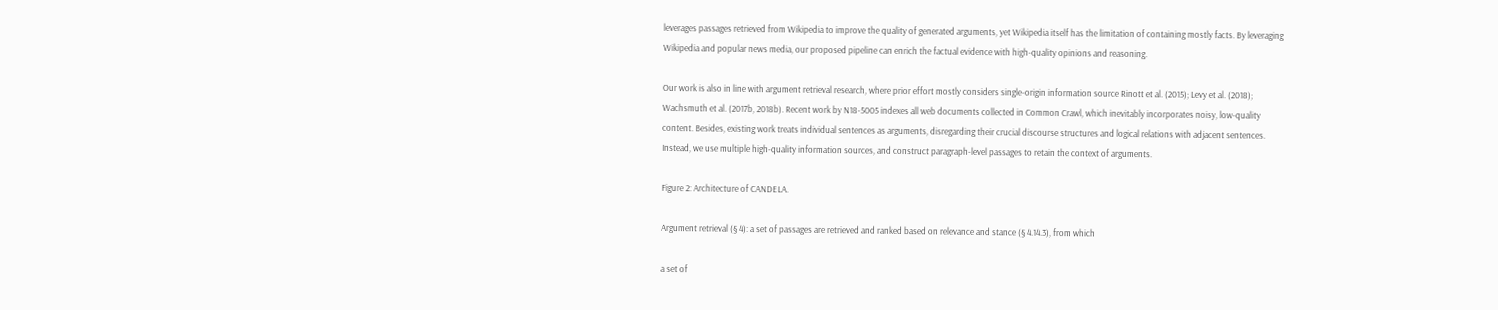leverages passages retrieved from Wikipedia to improve the quality of generated arguments, yet Wikipedia itself has the limitation of containing mostly facts. By leveraging Wikipedia and popular news media, our proposed pipeline can enrich the factual evidence with high-quality opinions and reasoning.

Our work is also in line with argument retrieval research, where prior effort mostly considers single-origin information source Rinott et al. (2015); Levy et al. (2018); Wachsmuth et al. (2017b, 2018b). Recent work by N18-5005 indexes all web documents collected in Common Crawl, which inevitably incorporates noisy, low-quality content. Besides, existing work treats individual sentences as arguments, disregarding their crucial discourse structures and logical relations with adjacent sentences. Instead, we use multiple high-quality information sources, and construct paragraph-level passages to retain the context of arguments.

Figure 2: Architecture of CANDELA.

Argument retrieval (§ 4): a set of passages are retrieved and ranked based on relevance and stance (§ 4.14.3), from which

a set of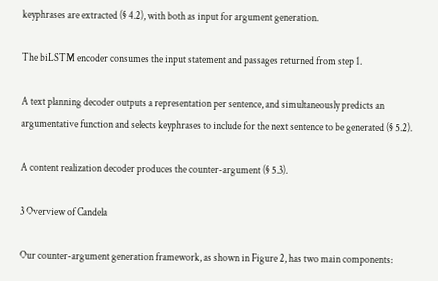keyphrases are extracted (§ 4.2), with both as input for argument generation.

The biLSTM encoder consumes the input statement and passages returned from step 1.

A text planning decoder outputs a representation per sentence, and simultaneously predicts an argumentative function and selects keyphrases to include for the next sentence to be generated (§ 5.2).

A content realization decoder produces the counter-argument (§ 5.3).

3 Overview of Candela

Our counter-argument generation framework, as shown in Figure 2, has two main components: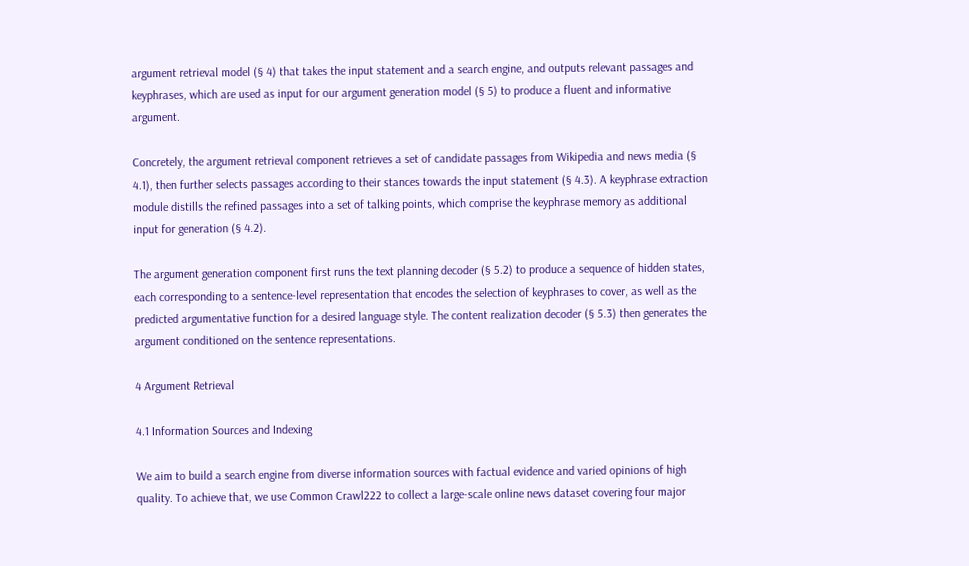argument retrieval model (§ 4) that takes the input statement and a search engine, and outputs relevant passages and keyphrases, which are used as input for our argument generation model (§ 5) to produce a fluent and informative argument.

Concretely, the argument retrieval component retrieves a set of candidate passages from Wikipedia and news media (§ 4.1), then further selects passages according to their stances towards the input statement (§ 4.3). A keyphrase extraction module distills the refined passages into a set of talking points, which comprise the keyphrase memory as additional input for generation (§ 4.2).

The argument generation component first runs the text planning decoder (§ 5.2) to produce a sequence of hidden states, each corresponding to a sentence-level representation that encodes the selection of keyphrases to cover, as well as the predicted argumentative function for a desired language style. The content realization decoder (§ 5.3) then generates the argument conditioned on the sentence representations.

4 Argument Retrieval

4.1 Information Sources and Indexing

We aim to build a search engine from diverse information sources with factual evidence and varied opinions of high quality. To achieve that, we use Common Crawl222 to collect a large-scale online news dataset covering four major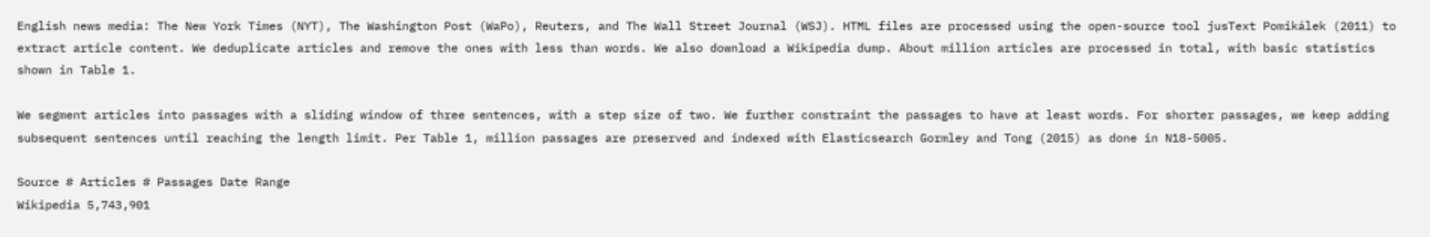English news media: The New York Times (NYT), The Washington Post (WaPo), Reuters, and The Wall Street Journal (WSJ). HTML files are processed using the open-source tool jusText Pomikálek (2011) to extract article content. We deduplicate articles and remove the ones with less than words. We also download a Wikipedia dump. About million articles are processed in total, with basic statistics shown in Table 1.

We segment articles into passages with a sliding window of three sentences, with a step size of two. We further constraint the passages to have at least words. For shorter passages, we keep adding subsequent sentences until reaching the length limit. Per Table 1, million passages are preserved and indexed with Elasticsearch Gormley and Tong (2015) as done in N18-5005.

Source # Articles # Passages Date Range
Wikipedia 5,743,901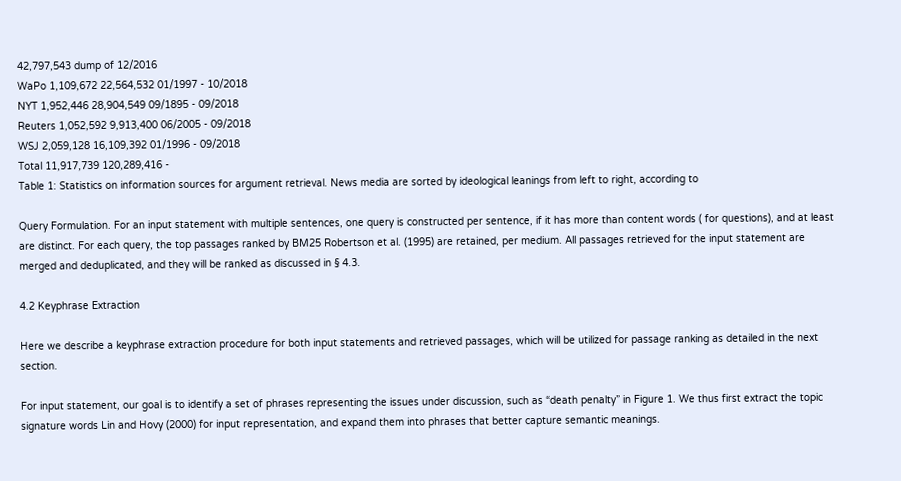42,797,543 dump of 12/2016
WaPo 1,109,672 22,564,532 01/1997 - 10/2018
NYT 1,952,446 28,904,549 09/1895 - 09/2018
Reuters 1,052,592 9,913,400 06/2005 - 09/2018
WSJ 2,059,128 16,109,392 01/1996 - 09/2018
Total 11,917,739 120,289,416 -
Table 1: Statistics on information sources for argument retrieval. News media are sorted by ideological leanings from left to right, according to

Query Formulation. For an input statement with multiple sentences, one query is constructed per sentence, if it has more than content words ( for questions), and at least are distinct. For each query, the top passages ranked by BM25 Robertson et al. (1995) are retained, per medium. All passages retrieved for the input statement are merged and deduplicated, and they will be ranked as discussed in § 4.3.

4.2 Keyphrase Extraction

Here we describe a keyphrase extraction procedure for both input statements and retrieved passages, which will be utilized for passage ranking as detailed in the next section.

For input statement, our goal is to identify a set of phrases representing the issues under discussion, such as “death penalty” in Figure 1. We thus first extract the topic signature words Lin and Hovy (2000) for input representation, and expand them into phrases that better capture semantic meanings.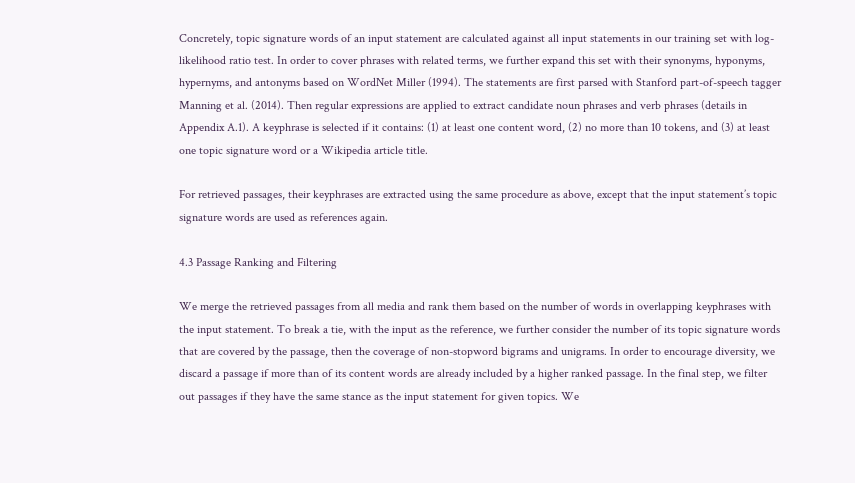Concretely, topic signature words of an input statement are calculated against all input statements in our training set with log-likelihood ratio test. In order to cover phrases with related terms, we further expand this set with their synonyms, hyponyms, hypernyms, and antonyms based on WordNet Miller (1994). The statements are first parsed with Stanford part-of-speech tagger Manning et al. (2014). Then regular expressions are applied to extract candidate noun phrases and verb phrases (details in Appendix A.1). A keyphrase is selected if it contains: (1) at least one content word, (2) no more than 10 tokens, and (3) at least one topic signature word or a Wikipedia article title.

For retrieved passages, their keyphrases are extracted using the same procedure as above, except that the input statement’s topic signature words are used as references again.

4.3 Passage Ranking and Filtering

We merge the retrieved passages from all media and rank them based on the number of words in overlapping keyphrases with the input statement. To break a tie, with the input as the reference, we further consider the number of its topic signature words that are covered by the passage, then the coverage of non-stopword bigrams and unigrams. In order to encourage diversity, we discard a passage if more than of its content words are already included by a higher ranked passage. In the final step, we filter out passages if they have the same stance as the input statement for given topics. We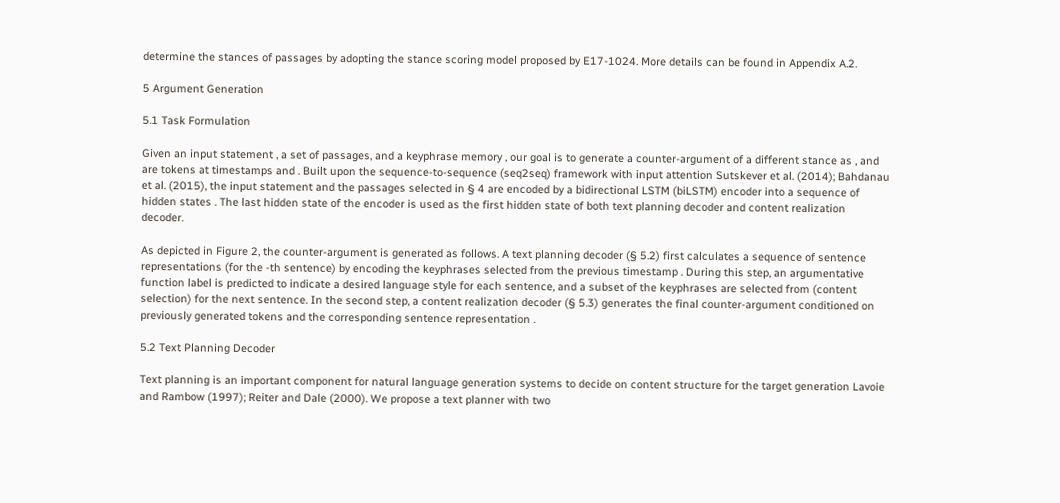determine the stances of passages by adopting the stance scoring model proposed by E17-1024. More details can be found in Appendix A.2.

5 Argument Generation

5.1 Task Formulation

Given an input statement , a set of passages, and a keyphrase memory , our goal is to generate a counter-argument of a different stance as , and are tokens at timestamps and . Built upon the sequence-to-sequence (seq2seq) framework with input attention Sutskever et al. (2014); Bahdanau et al. (2015), the input statement and the passages selected in § 4 are encoded by a bidirectional LSTM (biLSTM) encoder into a sequence of hidden states . The last hidden state of the encoder is used as the first hidden state of both text planning decoder and content realization decoder.

As depicted in Figure 2, the counter-argument is generated as follows. A text planning decoder (§ 5.2) first calculates a sequence of sentence representations (for the -th sentence) by encoding the keyphrases selected from the previous timestamp . During this step, an argumentative function label is predicted to indicate a desired language style for each sentence, and a subset of the keyphrases are selected from (content selection) for the next sentence. In the second step, a content realization decoder (§ 5.3) generates the final counter-argument conditioned on previously generated tokens and the corresponding sentence representation .

5.2 Text Planning Decoder

Text planning is an important component for natural language generation systems to decide on content structure for the target generation Lavoie and Rambow (1997); Reiter and Dale (2000). We propose a text planner with two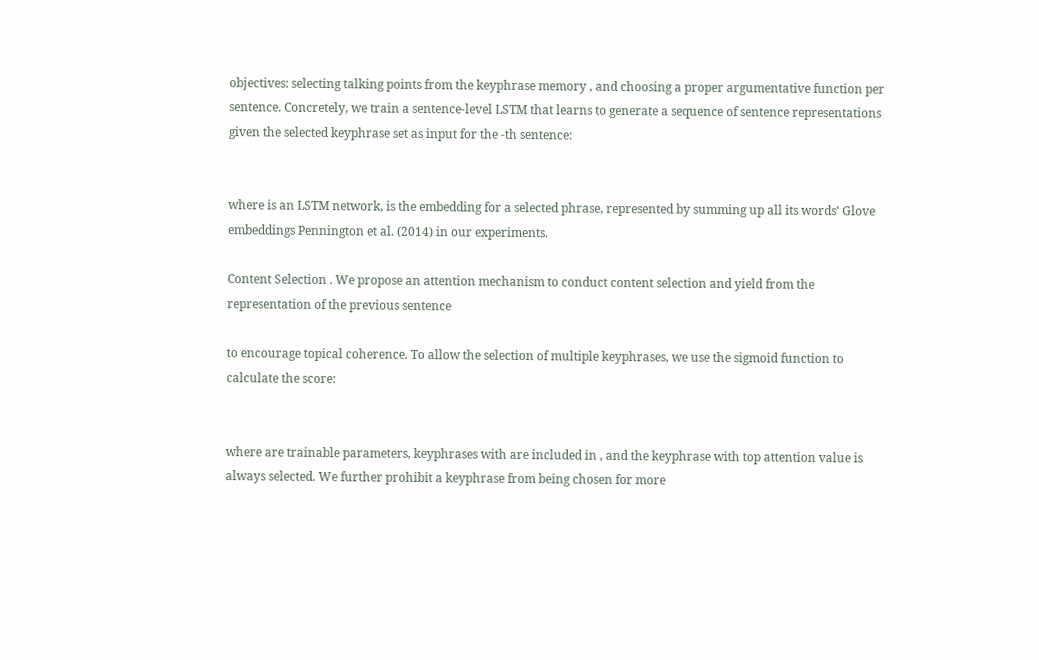objectives: selecting talking points from the keyphrase memory , and choosing a proper argumentative function per sentence. Concretely, we train a sentence-level LSTM that learns to generate a sequence of sentence representations given the selected keyphrase set as input for the -th sentence:


where is an LSTM network, is the embedding for a selected phrase, represented by summing up all its words’ Glove embeddings Pennington et al. (2014) in our experiments.

Content Selection . We propose an attention mechanism to conduct content selection and yield from the representation of the previous sentence

to encourage topical coherence. To allow the selection of multiple keyphrases, we use the sigmoid function to calculate the score:


where are trainable parameters, keyphrases with are included in , and the keyphrase with top attention value is always selected. We further prohibit a keyphrase from being chosen for more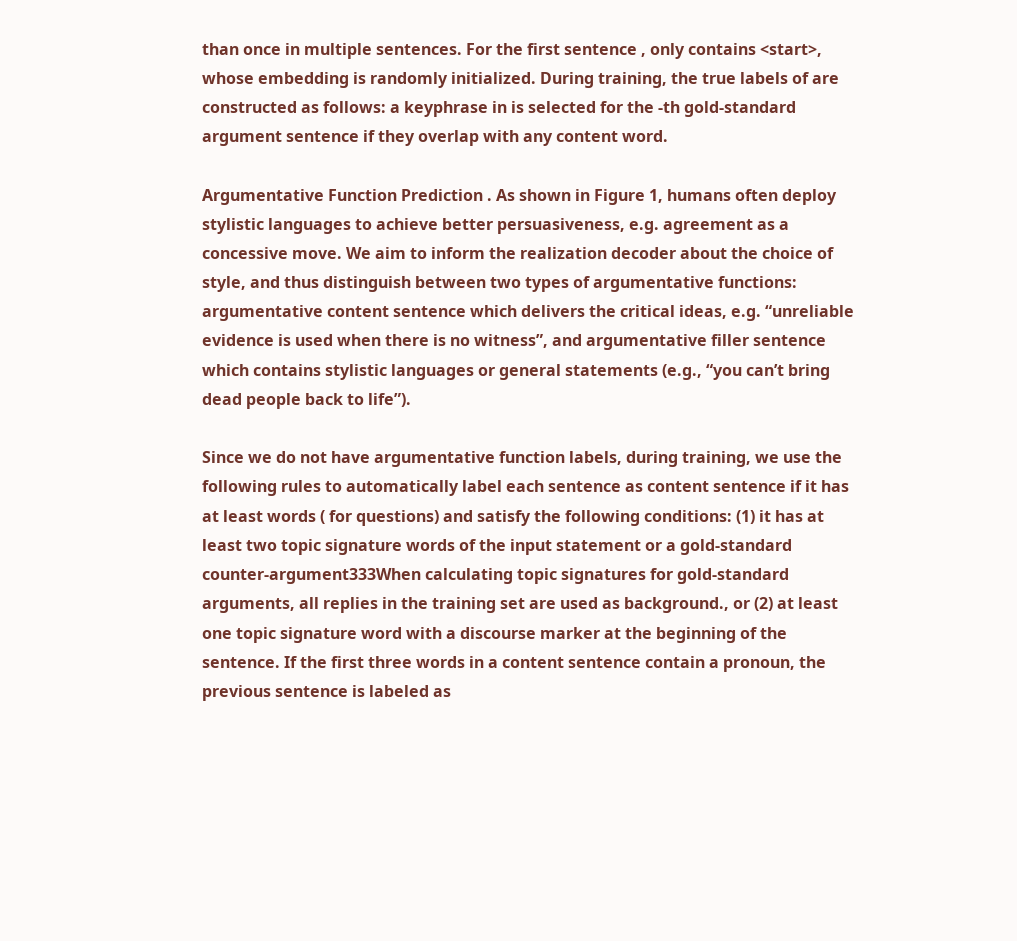than once in multiple sentences. For the first sentence , only contains <start>, whose embedding is randomly initialized. During training, the true labels of are constructed as follows: a keyphrase in is selected for the -th gold-standard argument sentence if they overlap with any content word.

Argumentative Function Prediction . As shown in Figure 1, humans often deploy stylistic languages to achieve better persuasiveness, e.g. agreement as a concessive move. We aim to inform the realization decoder about the choice of style, and thus distinguish between two types of argumentative functions: argumentative content sentence which delivers the critical ideas, e.g. “unreliable evidence is used when there is no witness”, and argumentative filler sentence which contains stylistic languages or general statements (e.g., “you can’t bring dead people back to life”).

Since we do not have argumentative function labels, during training, we use the following rules to automatically label each sentence as content sentence if it has at least words ( for questions) and satisfy the following conditions: (1) it has at least two topic signature words of the input statement or a gold-standard counter-argument333When calculating topic signatures for gold-standard arguments, all replies in the training set are used as background., or (2) at least one topic signature word with a discourse marker at the beginning of the sentence. If the first three words in a content sentence contain a pronoun, the previous sentence is labeled as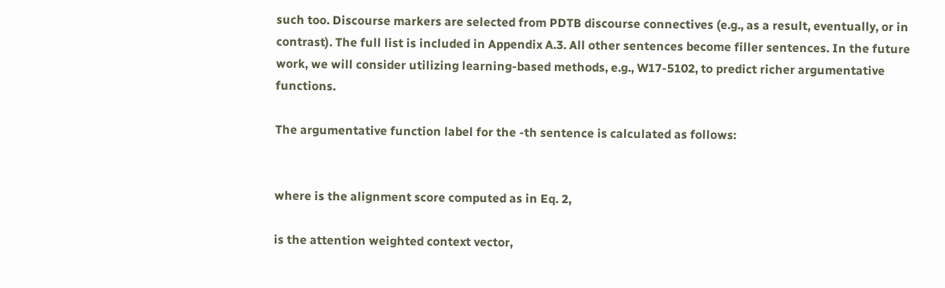such too. Discourse markers are selected from PDTB discourse connectives (e.g., as a result, eventually, or in contrast). The full list is included in Appendix A.3. All other sentences become filler sentences. In the future work, we will consider utilizing learning-based methods, e.g., W17-5102, to predict richer argumentative functions.

The argumentative function label for the -th sentence is calculated as follows:


where is the alignment score computed as in Eq. 2,

is the attention weighted context vector,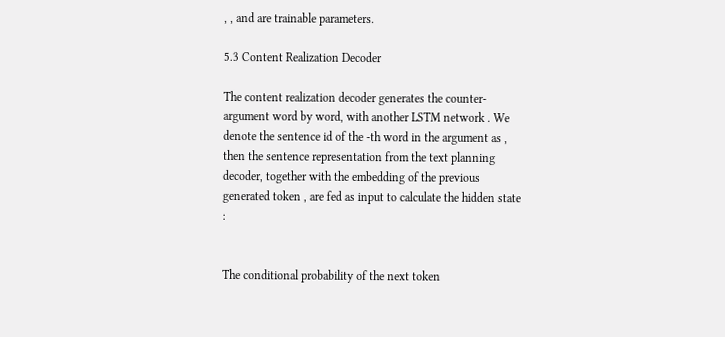, , and are trainable parameters.

5.3 Content Realization Decoder

The content realization decoder generates the counter-argument word by word, with another LSTM network . We denote the sentence id of the -th word in the argument as , then the sentence representation from the text planning decoder, together with the embedding of the previous generated token , are fed as input to calculate the hidden state :


The conditional probability of the next token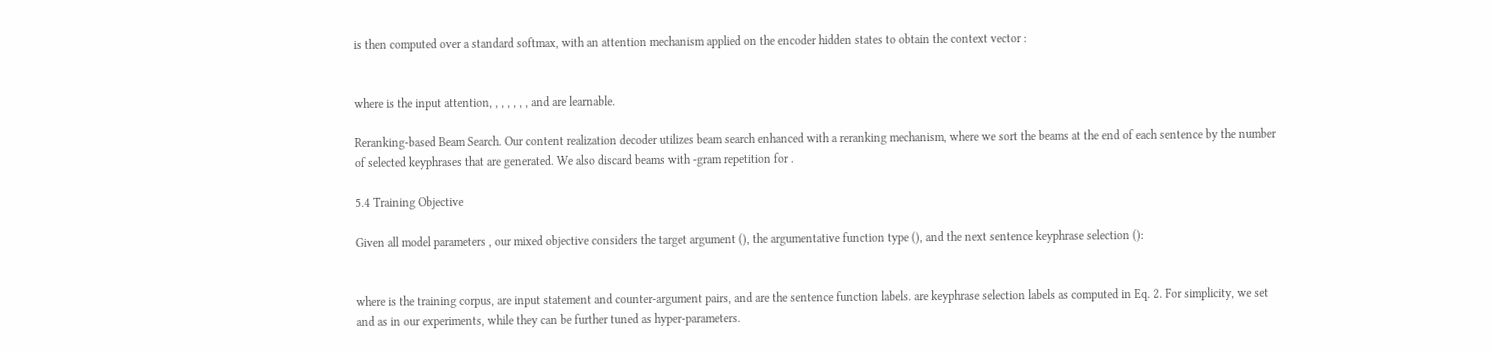is then computed over a standard softmax, with an attention mechanism applied on the encoder hidden states to obtain the context vector :


where is the input attention, , , , , , , and are learnable.

Reranking-based Beam Search. Our content realization decoder utilizes beam search enhanced with a reranking mechanism, where we sort the beams at the end of each sentence by the number of selected keyphrases that are generated. We also discard beams with -gram repetition for .

5.4 Training Objective

Given all model parameters , our mixed objective considers the target argument (), the argumentative function type (), and the next sentence keyphrase selection ():


where is the training corpus, are input statement and counter-argument pairs, and are the sentence function labels. are keyphrase selection labels as computed in Eq. 2. For simplicity, we set and as in our experiments, while they can be further tuned as hyper-parameters.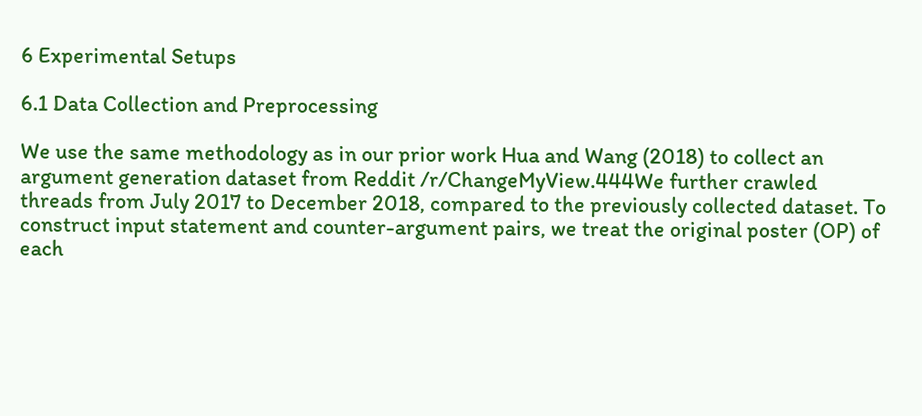6 Experimental Setups

6.1 Data Collection and Preprocessing

We use the same methodology as in our prior work Hua and Wang (2018) to collect an argument generation dataset from Reddit /r/ChangeMyView.444We further crawled threads from July 2017 to December 2018, compared to the previously collected dataset. To construct input statement and counter-argument pairs, we treat the original poster (OP) of each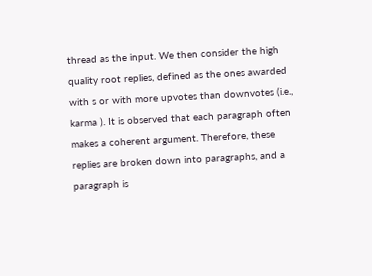thread as the input. We then consider the high quality root replies, defined as the ones awarded with s or with more upvotes than downvotes (i.e., karma ). It is observed that each paragraph often makes a coherent argument. Therefore, these replies are broken down into paragraphs, and a paragraph is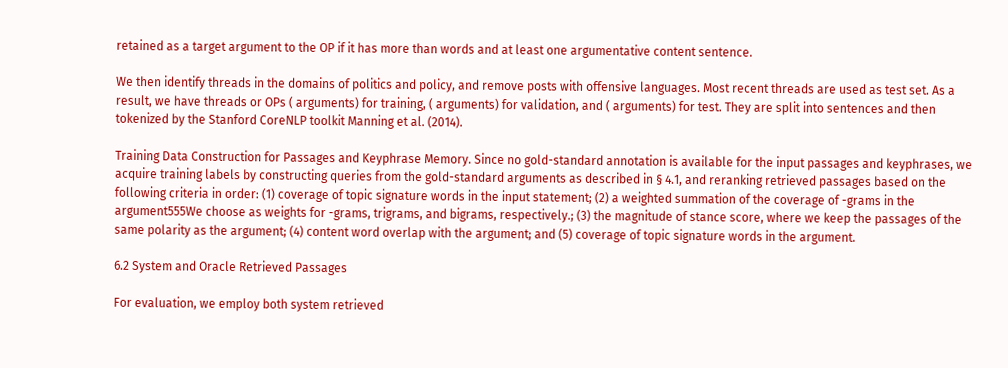retained as a target argument to the OP if it has more than words and at least one argumentative content sentence.

We then identify threads in the domains of politics and policy, and remove posts with offensive languages. Most recent threads are used as test set. As a result, we have threads or OPs ( arguments) for training, ( arguments) for validation, and ( arguments) for test. They are split into sentences and then tokenized by the Stanford CoreNLP toolkit Manning et al. (2014).

Training Data Construction for Passages and Keyphrase Memory. Since no gold-standard annotation is available for the input passages and keyphrases, we acquire training labels by constructing queries from the gold-standard arguments as described in § 4.1, and reranking retrieved passages based on the following criteria in order: (1) coverage of topic signature words in the input statement; (2) a weighted summation of the coverage of -grams in the argument555We choose as weights for -grams, trigrams, and bigrams, respectively.; (3) the magnitude of stance score, where we keep the passages of the same polarity as the argument; (4) content word overlap with the argument; and (5) coverage of topic signature words in the argument.

6.2 System and Oracle Retrieved Passages

For evaluation, we employ both system retrieved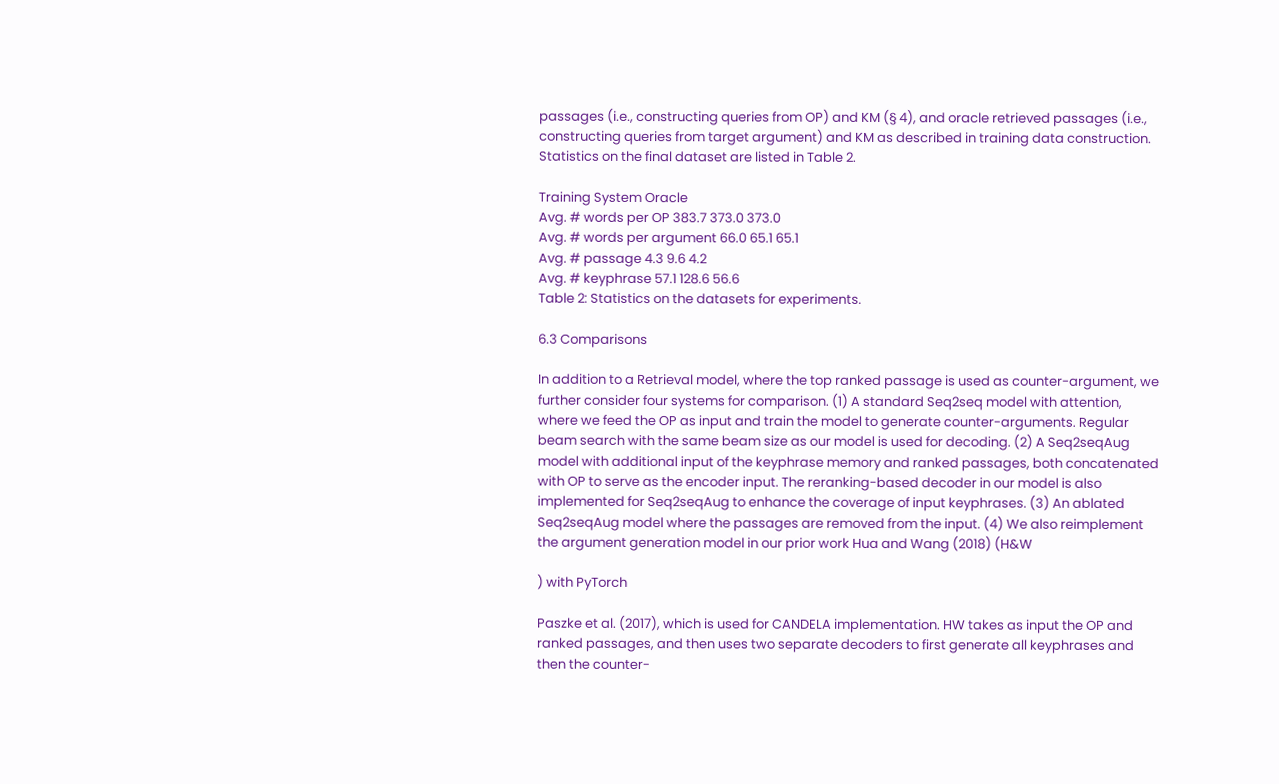passages (i.e., constructing queries from OP) and KM (§ 4), and oracle retrieved passages (i.e., constructing queries from target argument) and KM as described in training data construction. Statistics on the final dataset are listed in Table 2.

Training System Oracle
Avg. # words per OP 383.7 373.0 373.0
Avg. # words per argument 66.0 65.1 65.1
Avg. # passage 4.3 9.6 4.2
Avg. # keyphrase 57.1 128.6 56.6
Table 2: Statistics on the datasets for experiments.

6.3 Comparisons

In addition to a Retrieval model, where the top ranked passage is used as counter-argument, we further consider four systems for comparison. (1) A standard Seq2seq model with attention, where we feed the OP as input and train the model to generate counter-arguments. Regular beam search with the same beam size as our model is used for decoding. (2) A Seq2seqAug model with additional input of the keyphrase memory and ranked passages, both concatenated with OP to serve as the encoder input. The reranking-based decoder in our model is also implemented for Seq2seqAug to enhance the coverage of input keyphrases. (3) An ablated Seq2seqAug model where the passages are removed from the input. (4) We also reimplement the argument generation model in our prior work Hua and Wang (2018) (H&W

) with PyTorch

Paszke et al. (2017), which is used for CANDELA implementation. HW takes as input the OP and ranked passages, and then uses two separate decoders to first generate all keyphrases and then the counter-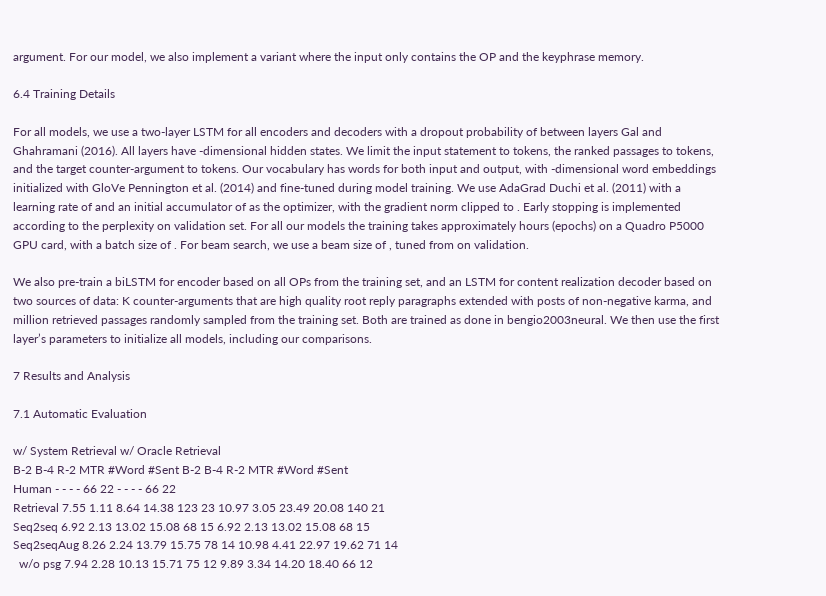argument. For our model, we also implement a variant where the input only contains the OP and the keyphrase memory.

6.4 Training Details

For all models, we use a two-layer LSTM for all encoders and decoders with a dropout probability of between layers Gal and Ghahramani (2016). All layers have -dimensional hidden states. We limit the input statement to tokens, the ranked passages to tokens, and the target counter-argument to tokens. Our vocabulary has words for both input and output, with -dimensional word embeddings initialized with GloVe Pennington et al. (2014) and fine-tuned during model training. We use AdaGrad Duchi et al. (2011) with a learning rate of and an initial accumulator of as the optimizer, with the gradient norm clipped to . Early stopping is implemented according to the perplexity on validation set. For all our models the training takes approximately hours (epochs) on a Quadro P5000 GPU card, with a batch size of . For beam search, we use a beam size of , tuned from on validation.

We also pre-train a biLSTM for encoder based on all OPs from the training set, and an LSTM for content realization decoder based on two sources of data: K counter-arguments that are high quality root reply paragraphs extended with posts of non-negative karma, and million retrieved passages randomly sampled from the training set. Both are trained as done in bengio2003neural. We then use the first layer’s parameters to initialize all models, including our comparisons.

7 Results and Analysis

7.1 Automatic Evaluation

w/ System Retrieval w/ Oracle Retrieval
B-2 B-4 R-2 MTR #Word #Sent B-2 B-4 R-2 MTR #Word #Sent
Human - - - - 66 22 - - - - 66 22
Retrieval 7.55 1.11 8.64 14.38 123 23 10.97 3.05 23.49 20.08 140 21
Seq2seq 6.92 2.13 13.02 15.08 68 15 6.92 2.13 13.02 15.08 68 15
Seq2seqAug 8.26 2.24 13.79 15.75 78 14 10.98 4.41 22.97 19.62 71 14
  w/o psg 7.94 2.28 10.13 15.71 75 12 9.89 3.34 14.20 18.40 66 12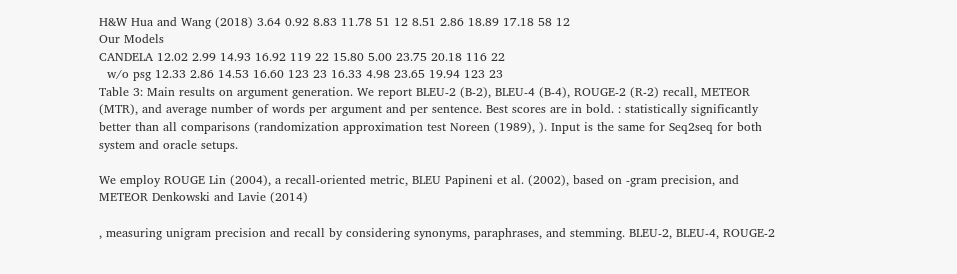H&W Hua and Wang (2018) 3.64 0.92 8.83 11.78 51 12 8.51 2.86 18.89 17.18 58 12
Our Models
CANDELA 12.02 2.99 14.93 16.92 119 22 15.80 5.00 23.75 20.18 116 22
  w/o psg 12.33 2.86 14.53 16.60 123 23 16.33 4.98 23.65 19.94 123 23
Table 3: Main results on argument generation. We report BLEU-2 (B-2), BLEU-4 (B-4), ROUGE-2 (R-2) recall, METEOR (MTR), and average number of words per argument and per sentence. Best scores are in bold. : statistically significantly better than all comparisons (randomization approximation test Noreen (1989), ). Input is the same for Seq2seq for both system and oracle setups.

We employ ROUGE Lin (2004), a recall-oriented metric, BLEU Papineni et al. (2002), based on -gram precision, and METEOR Denkowski and Lavie (2014)

, measuring unigram precision and recall by considering synonyms, paraphrases, and stemming. BLEU-2, BLEU-4, ROUGE-2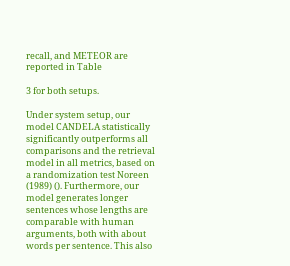recall, and METEOR are reported in Table

3 for both setups.

Under system setup, our model CANDELA statistically significantly outperforms all comparisons and the retrieval model in all metrics, based on a randomization test Noreen (1989) (). Furthermore, our model generates longer sentences whose lengths are comparable with human arguments, both with about words per sentence. This also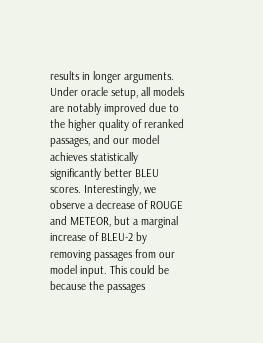results in longer arguments. Under oracle setup, all models are notably improved due to the higher quality of reranked passages, and our model achieves statistically significantly better BLEU scores. Interestingly, we observe a decrease of ROUGE and METEOR, but a marginal increase of BLEU-2 by removing passages from our model input. This could be because the passages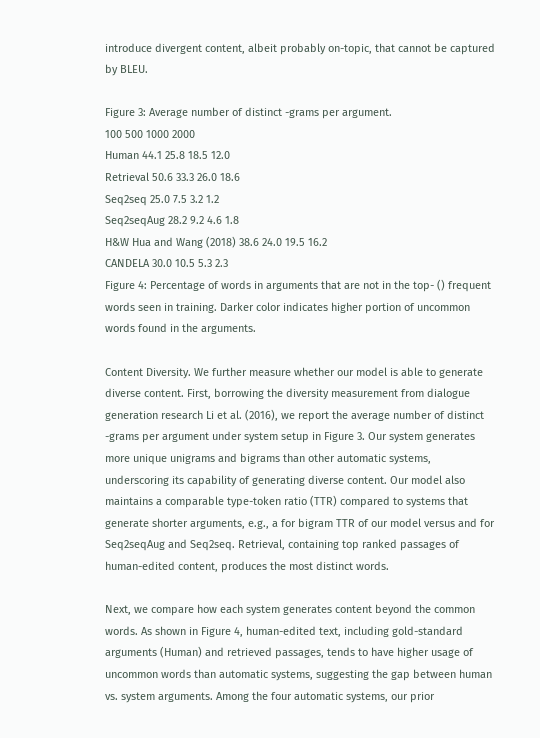introduce divergent content, albeit probably on-topic, that cannot be captured by BLEU.

Figure 3: Average number of distinct -grams per argument.
100 500 1000 2000
Human 44.1 25.8 18.5 12.0
Retrieval 50.6 33.3 26.0 18.6
Seq2seq 25.0 7.5 3.2 1.2
Seq2seqAug 28.2 9.2 4.6 1.8
H&W Hua and Wang (2018) 38.6 24.0 19.5 16.2
CANDELA 30.0 10.5 5.3 2.3
Figure 4: Percentage of words in arguments that are not in the top- () frequent words seen in training. Darker color indicates higher portion of uncommon words found in the arguments.

Content Diversity. We further measure whether our model is able to generate diverse content. First, borrowing the diversity measurement from dialogue generation research Li et al. (2016), we report the average number of distinct -grams per argument under system setup in Figure 3. Our system generates more unique unigrams and bigrams than other automatic systems, underscoring its capability of generating diverse content. Our model also maintains a comparable type-token ratio (TTR) compared to systems that generate shorter arguments, e.g., a for bigram TTR of our model versus and for Seq2seqAug and Seq2seq. Retrieval, containing top ranked passages of human-edited content, produces the most distinct words.

Next, we compare how each system generates content beyond the common words. As shown in Figure 4, human-edited text, including gold-standard arguments (Human) and retrieved passages, tends to have higher usage of uncommon words than automatic systems, suggesting the gap between human vs. system arguments. Among the four automatic systems, our prior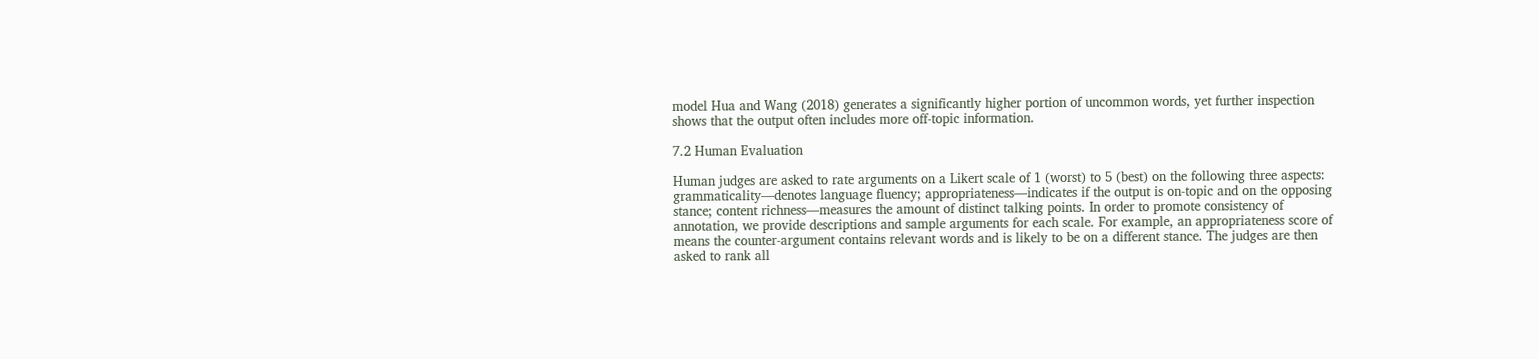model Hua and Wang (2018) generates a significantly higher portion of uncommon words, yet further inspection shows that the output often includes more off-topic information.

7.2 Human Evaluation

Human judges are asked to rate arguments on a Likert scale of 1 (worst) to 5 (best) on the following three aspects: grammaticality—denotes language fluency; appropriateness—indicates if the output is on-topic and on the opposing stance; content richness—measures the amount of distinct talking points. In order to promote consistency of annotation, we provide descriptions and sample arguments for each scale. For example, an appropriateness score of means the counter-argument contains relevant words and is likely to be on a different stance. The judges are then asked to rank all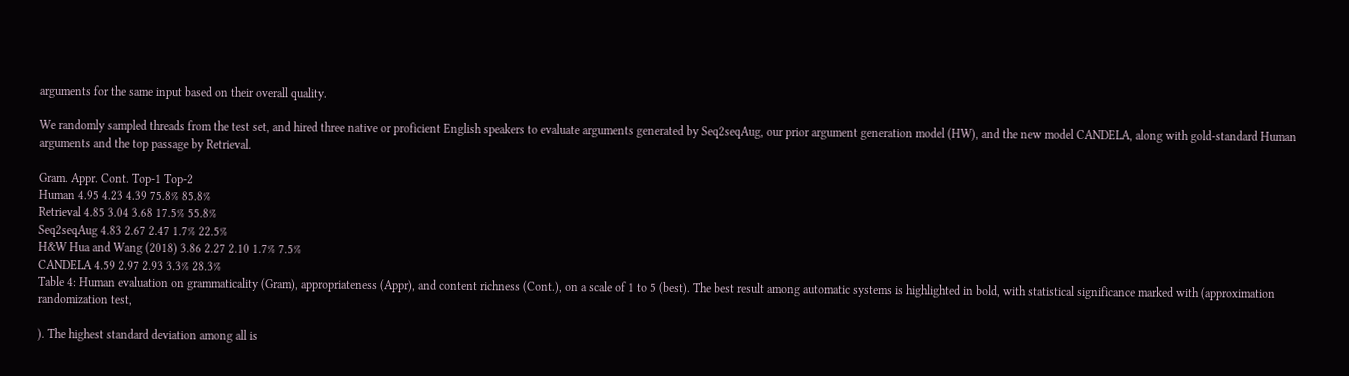arguments for the same input based on their overall quality.

We randomly sampled threads from the test set, and hired three native or proficient English speakers to evaluate arguments generated by Seq2seqAug, our prior argument generation model (HW), and the new model CANDELA, along with gold-standard Human arguments and the top passage by Retrieval.

Gram. Appr. Cont. Top-1 Top-2
Human 4.95 4.23 4.39 75.8% 85.8%
Retrieval 4.85 3.04 3.68 17.5% 55.8%
Seq2seqAug 4.83 2.67 2.47 1.7% 22.5%
H&W Hua and Wang (2018) 3.86 2.27 2.10 1.7% 7.5%
CANDELA 4.59 2.97 2.93 3.3% 28.3%
Table 4: Human evaluation on grammaticality (Gram), appropriateness (Appr), and content richness (Cont.), on a scale of 1 to 5 (best). The best result among automatic systems is highlighted in bold, with statistical significance marked with (approximation randomization test,

). The highest standard deviation among all is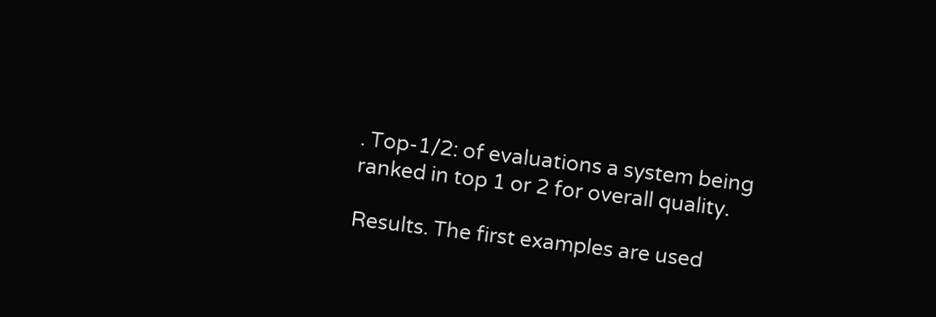. Top-1/2: of evaluations a system being ranked in top 1 or 2 for overall quality.

Results. The first examples are used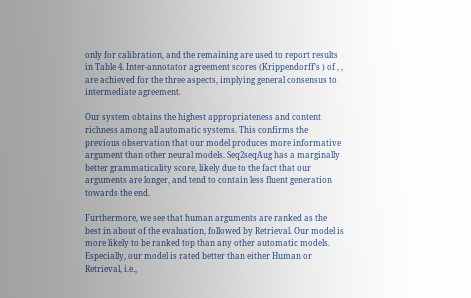only for calibration, and the remaining are used to report results in Table 4. Inter-annotator agreement scores (Krippendorff’s ) of , , are achieved for the three aspects, implying general consensus to intermediate agreement.

Our system obtains the highest appropriateness and content richness among all automatic systems. This confirms the previous observation that our model produces more informative argument than other neural models. Seq2seqAug has a marginally better grammaticality score, likely due to the fact that our arguments are longer, and tend to contain less fluent generation towards the end.

Furthermore, we see that human arguments are ranked as the best in about of the evaluation, followed by Retrieval. Our model is more likely to be ranked top than any other automatic models. Especially, our model is rated better than either Human or Retrieval, i.e.,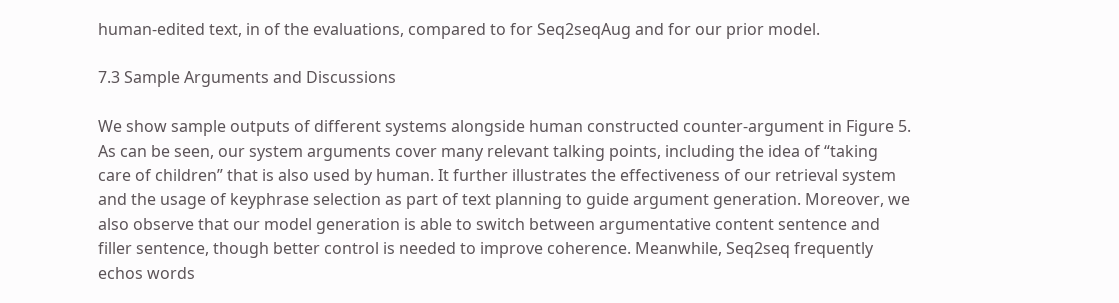human-edited text, in of the evaluations, compared to for Seq2seqAug and for our prior model.

7.3 Sample Arguments and Discussions

We show sample outputs of different systems alongside human constructed counter-argument in Figure 5. As can be seen, our system arguments cover many relevant talking points, including the idea of “taking care of children” that is also used by human. It further illustrates the effectiveness of our retrieval system and the usage of keyphrase selection as part of text planning to guide argument generation. Moreover, we also observe that our model generation is able to switch between argumentative content sentence and filler sentence, though better control is needed to improve coherence. Meanwhile, Seq2seq frequently echos words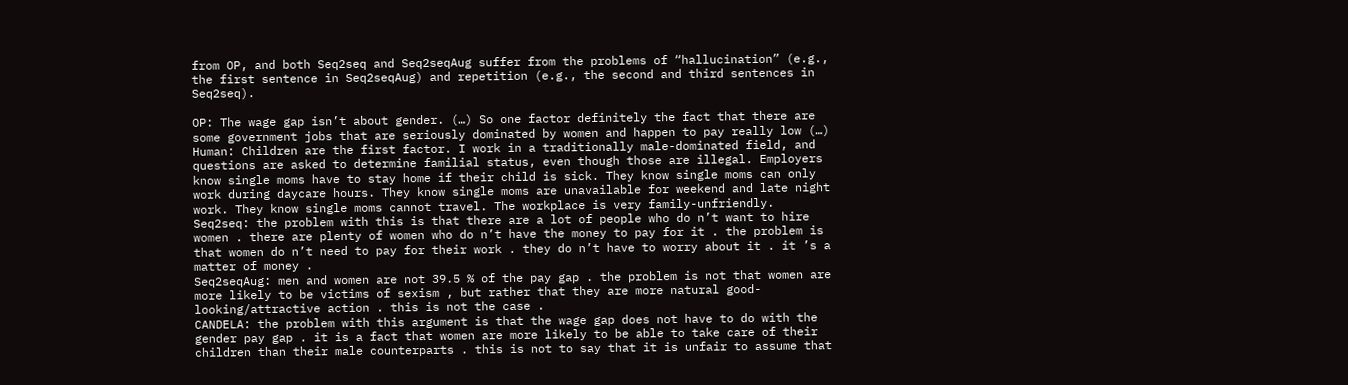from OP, and both Seq2seq and Seq2seqAug suffer from the problems of “hallucination” (e.g., the first sentence in Seq2seqAug) and repetition (e.g., the second and third sentences in Seq2seq).

OP: The wage gap isn’t about gender. (…) So one factor definitely the fact that there are some government jobs that are seriously dominated by women and happen to pay really low (…)
Human: Children are the first factor. I work in a traditionally male-dominated field, and questions are asked to determine familial status, even though those are illegal. Employers know single moms have to stay home if their child is sick. They know single moms can only work during daycare hours. They know single moms are unavailable for weekend and late night work. They know single moms cannot travel. The workplace is very family-unfriendly.
Seq2seq: the problem with this is that there are a lot of people who do n’t want to hire women . there are plenty of women who do n’t have the money to pay for it . the problem is that women do n’t need to pay for their work . they do n’t have to worry about it . it ’s a matter of money .
Seq2seqAug: men and women are not 39.5 % of the pay gap . the problem is not that women are more likely to be victims of sexism , but rather that they are more natural good-looking/attractive action . this is not the case .
CANDELA: the problem with this argument is that the wage gap does not have to do with the gender pay gap . it is a fact that women are more likely to be able to take care of their children than their male counterparts . this is not to say that it is unfair to assume that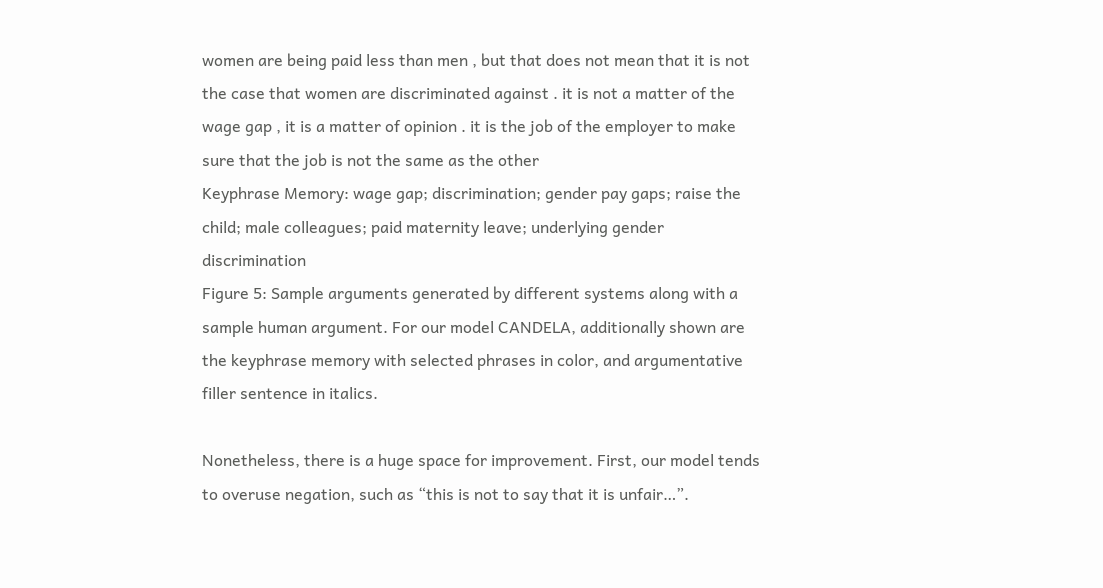women are being paid less than men , but that does not mean that it is not the case that women are discriminated against . it is not a matter of the wage gap , it is a matter of opinion . it is the job of the employer to make sure that the job is not the same as the other
Keyphrase Memory: wage gap; discrimination; gender pay gaps; raise the child; male colleagues; paid maternity leave; underlying gender discrimination
Figure 5: Sample arguments generated by different systems along with a sample human argument. For our model CANDELA, additionally shown are the keyphrase memory with selected phrases in color, and argumentative filler sentence in italics.

Nonetheless, there is a huge space for improvement. First, our model tends to overuse negation, such as “this is not to say that it is unfair…”.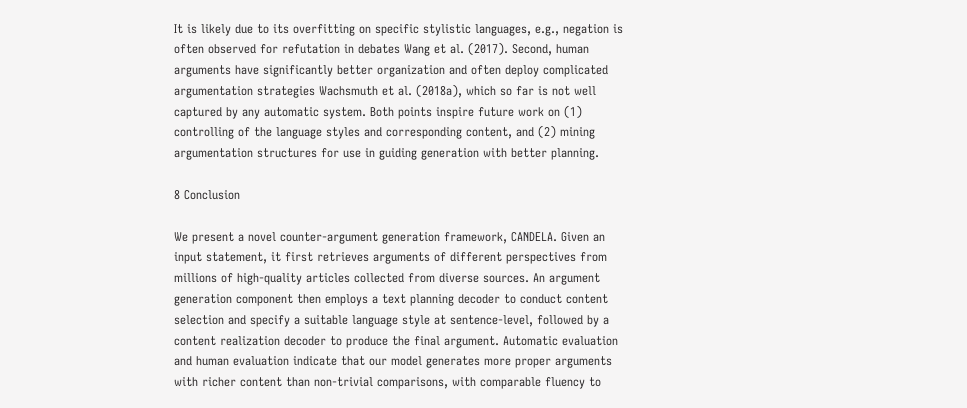It is likely due to its overfitting on specific stylistic languages, e.g., negation is often observed for refutation in debates Wang et al. (2017). Second, human arguments have significantly better organization and often deploy complicated argumentation strategies Wachsmuth et al. (2018a), which so far is not well captured by any automatic system. Both points inspire future work on (1) controlling of the language styles and corresponding content, and (2) mining argumentation structures for use in guiding generation with better planning.

8 Conclusion

We present a novel counter-argument generation framework, CANDELA. Given an input statement, it first retrieves arguments of different perspectives from millions of high-quality articles collected from diverse sources. An argument generation component then employs a text planning decoder to conduct content selection and specify a suitable language style at sentence-level, followed by a content realization decoder to produce the final argument. Automatic evaluation and human evaluation indicate that our model generates more proper arguments with richer content than non-trivial comparisons, with comparable fluency to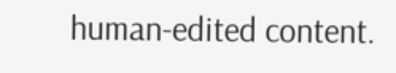human-edited content.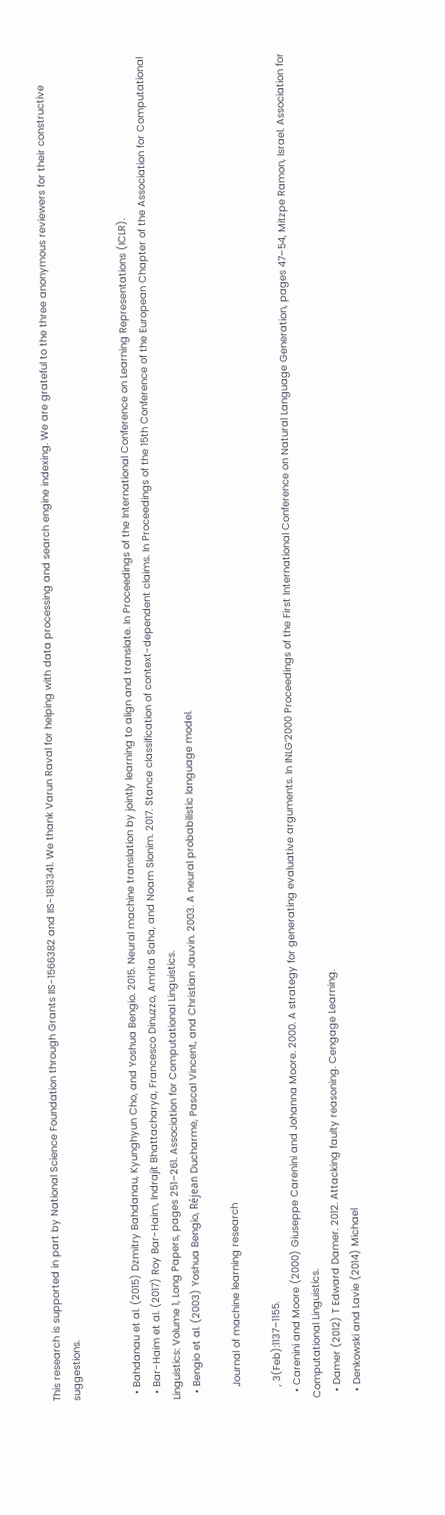This research is supported in part by National Science Foundation through Grants IIS-1566382 and IIS-1813341. We thank Varun Raval for helping with data processing and search engine indexing. We are grateful to the three anonymous reviewers for their constructive suggestions.


  • Bahdanau et al. (2015) Dzmitry Bahdanau, Kyunghyun Cho, and Yoshua Bengio. 2015. Neural machine translation by jointly learning to align and translate. In Proceedings of the International Conference on Learning Representations (ICLR).
  • Bar-Haim et al. (2017) Roy Bar-Haim, Indrajit Bhattacharya, Francesco Dinuzzo, Amrita Saha, and Noam Slonim. 2017. Stance classification of context-dependent claims. In Proceedings of the 15th Conference of the European Chapter of the Association for Computational Linguistics: Volume 1, Long Papers, pages 251–261. Association for Computational Linguistics.
  • Bengio et al. (2003) Yoshua Bengio, Réjean Ducharme, Pascal Vincent, and Christian Jauvin. 2003. A neural probabilistic language model.

    Journal of machine learning research

    , 3(Feb):1137–1155.
  • Carenini and Moore (2000) Giuseppe Carenini and Johanna Moore. 2000. A strategy for generating evaluative arguments. In INLG’2000 Proceedings of the First International Conference on Natural Language Generation, pages 47–54, Mitzpe Ramon, Israel. Association for Computational Linguistics.
  • Damer (2012) T Edward Damer. 2012. Attacking faulty reasoning. Cengage Learning.
  • Denkowski and Lavie (2014) Michael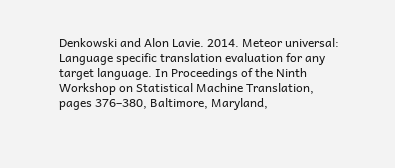Denkowski and Alon Lavie. 2014. Meteor universal: Language specific translation evaluation for any target language. In Proceedings of the Ninth Workshop on Statistical Machine Translation, pages 376–380, Baltimore, Maryland,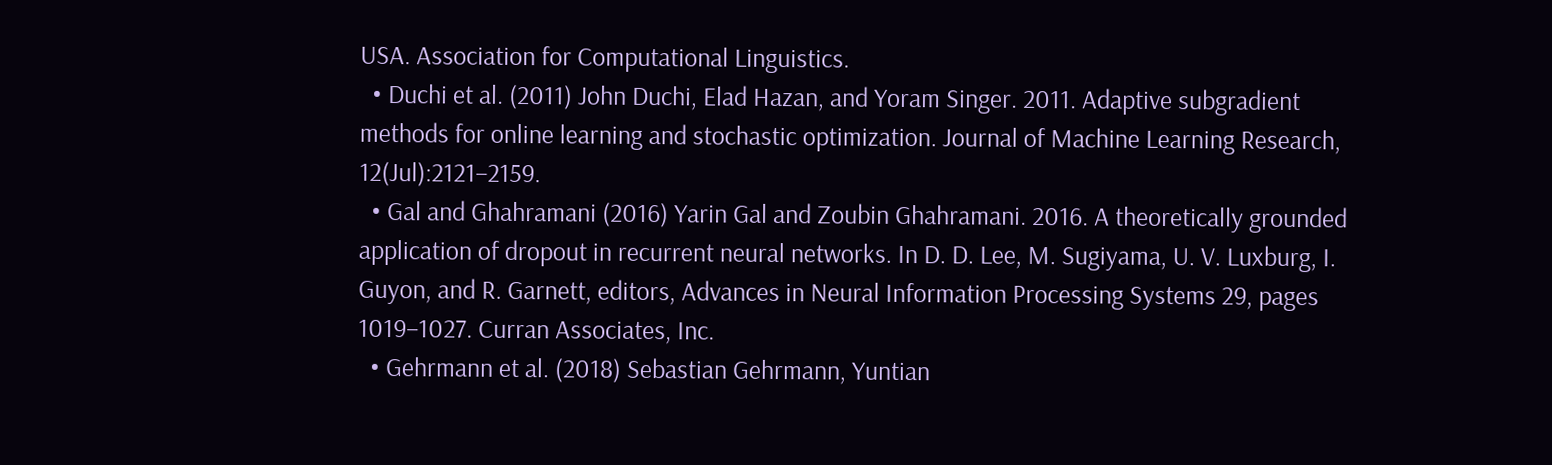USA. Association for Computational Linguistics.
  • Duchi et al. (2011) John Duchi, Elad Hazan, and Yoram Singer. 2011. Adaptive subgradient methods for online learning and stochastic optimization. Journal of Machine Learning Research, 12(Jul):2121–2159.
  • Gal and Ghahramani (2016) Yarin Gal and Zoubin Ghahramani. 2016. A theoretically grounded application of dropout in recurrent neural networks. In D. D. Lee, M. Sugiyama, U. V. Luxburg, I. Guyon, and R. Garnett, editors, Advances in Neural Information Processing Systems 29, pages 1019–1027. Curran Associates, Inc.
  • Gehrmann et al. (2018) Sebastian Gehrmann, Yuntian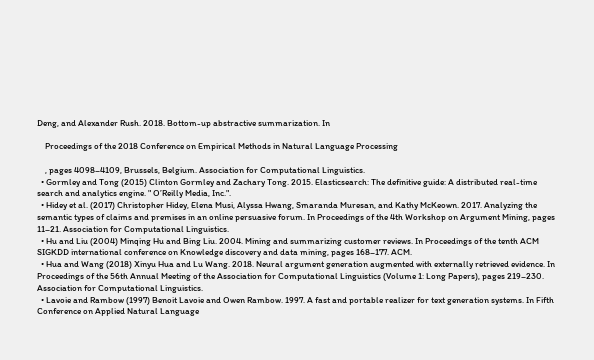Deng, and Alexander Rush. 2018. Bottom-up abstractive summarization. In

    Proceedings of the 2018 Conference on Empirical Methods in Natural Language Processing

    , pages 4098–4109, Brussels, Belgium. Association for Computational Linguistics.
  • Gormley and Tong (2015) Clinton Gormley and Zachary Tong. 2015. Elasticsearch: The definitive guide: A distributed real-time search and analytics engine. " O’Reilly Media, Inc.".
  • Hidey et al. (2017) Christopher Hidey, Elena Musi, Alyssa Hwang, Smaranda Muresan, and Kathy McKeown. 2017. Analyzing the semantic types of claims and premises in an online persuasive forum. In Proceedings of the 4th Workshop on Argument Mining, pages 11–21. Association for Computational Linguistics.
  • Hu and Liu (2004) Minqing Hu and Bing Liu. 2004. Mining and summarizing customer reviews. In Proceedings of the tenth ACM SIGKDD international conference on Knowledge discovery and data mining, pages 168–177. ACM.
  • Hua and Wang (2018) Xinyu Hua and Lu Wang. 2018. Neural argument generation augmented with externally retrieved evidence. In Proceedings of the 56th Annual Meeting of the Association for Computational Linguistics (Volume 1: Long Papers), pages 219–230. Association for Computational Linguistics.
  • Lavoie and Rambow (1997) Benoit Lavoie and Owen Rambow. 1997. A fast and portable realizer for text generation systems. In Fifth Conference on Applied Natural Language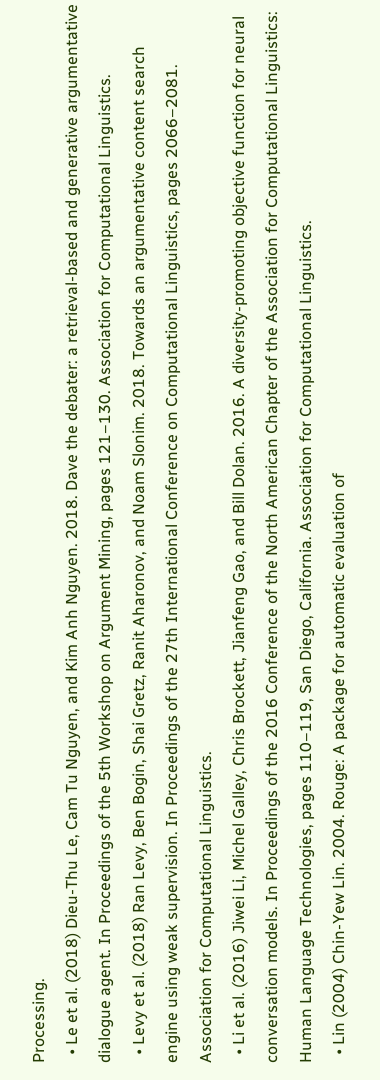Processing.
  • Le et al. (2018) Dieu-Thu Le, Cam Tu Nguyen, and Kim Anh Nguyen. 2018. Dave the debater: a retrieval-based and generative argumentative dialogue agent. In Proceedings of the 5th Workshop on Argument Mining, pages 121–130. Association for Computational Linguistics.
  • Levy et al. (2018) Ran Levy, Ben Bogin, Shai Gretz, Ranit Aharonov, and Noam Slonim. 2018. Towards an argumentative content search engine using weak supervision. In Proceedings of the 27th International Conference on Computational Linguistics, pages 2066–2081. Association for Computational Linguistics.
  • Li et al. (2016) Jiwei Li, Michel Galley, Chris Brockett, Jianfeng Gao, and Bill Dolan. 2016. A diversity-promoting objective function for neural conversation models. In Proceedings of the 2016 Conference of the North American Chapter of the Association for Computational Linguistics: Human Language Technologies, pages 110–119, San Diego, California. Association for Computational Linguistics.
  • Lin (2004) Chin-Yew Lin. 2004. Rouge: A package for automatic evaluation of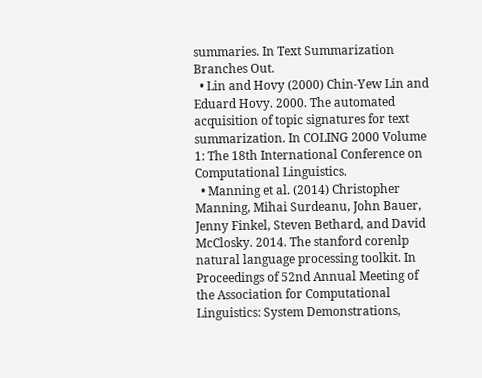summaries. In Text Summarization Branches Out.
  • Lin and Hovy (2000) Chin-Yew Lin and Eduard Hovy. 2000. The automated acquisition of topic signatures for text summarization. In COLING 2000 Volume 1: The 18th International Conference on Computational Linguistics.
  • Manning et al. (2014) Christopher Manning, Mihai Surdeanu, John Bauer, Jenny Finkel, Steven Bethard, and David McClosky. 2014. The stanford corenlp natural language processing toolkit. In Proceedings of 52nd Annual Meeting of the Association for Computational Linguistics: System Demonstrations,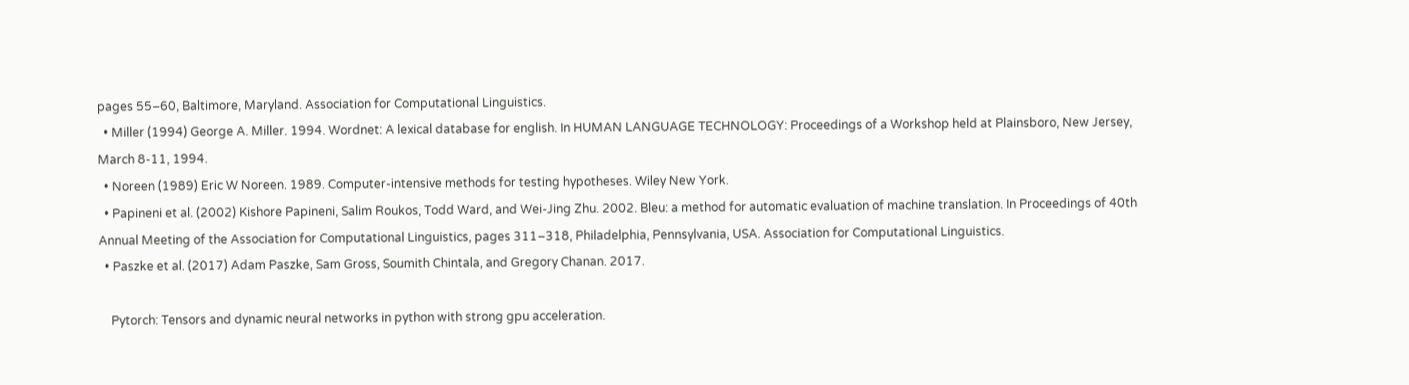pages 55–60, Baltimore, Maryland. Association for Computational Linguistics.
  • Miller (1994) George A. Miller. 1994. Wordnet: A lexical database for english. In HUMAN LANGUAGE TECHNOLOGY: Proceedings of a Workshop held at Plainsboro, New Jersey, March 8-11, 1994.
  • Noreen (1989) Eric W Noreen. 1989. Computer-intensive methods for testing hypotheses. Wiley New York.
  • Papineni et al. (2002) Kishore Papineni, Salim Roukos, Todd Ward, and Wei-Jing Zhu. 2002. Bleu: a method for automatic evaluation of machine translation. In Proceedings of 40th Annual Meeting of the Association for Computational Linguistics, pages 311–318, Philadelphia, Pennsylvania, USA. Association for Computational Linguistics.
  • Paszke et al. (2017) Adam Paszke, Sam Gross, Soumith Chintala, and Gregory Chanan. 2017.

    Pytorch: Tensors and dynamic neural networks in python with strong gpu acceleration.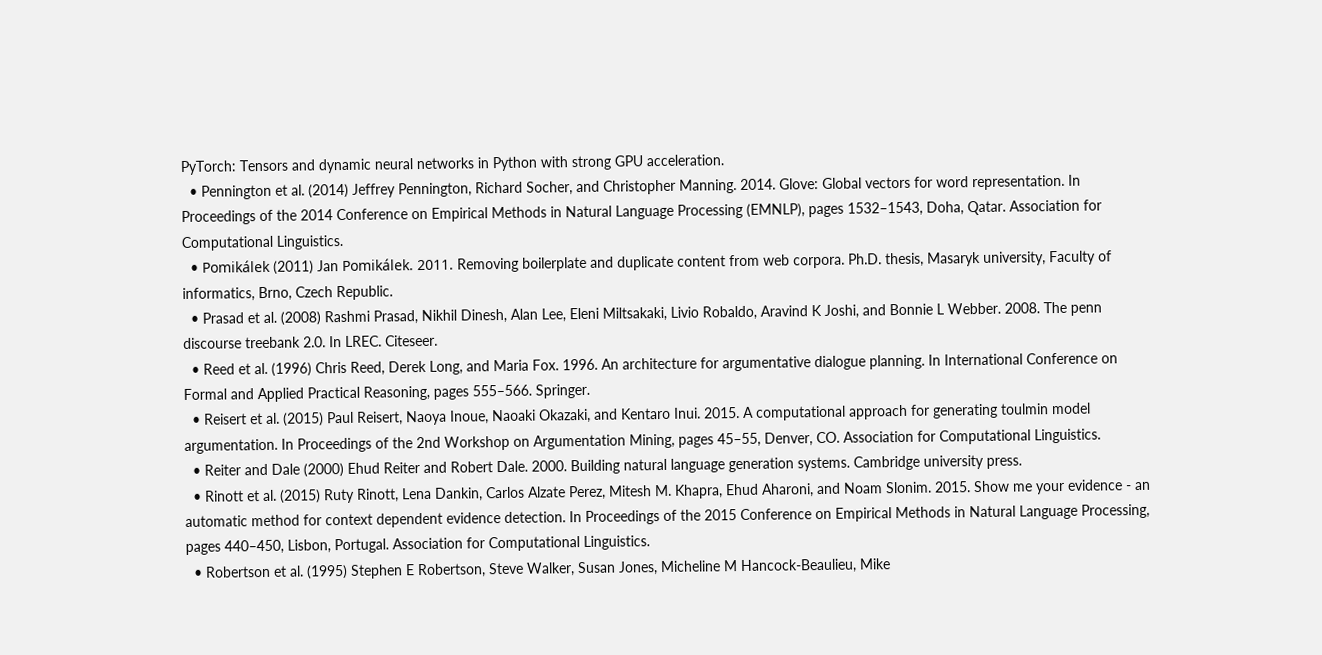PyTorch: Tensors and dynamic neural networks in Python with strong GPU acceleration.
  • Pennington et al. (2014) Jeffrey Pennington, Richard Socher, and Christopher Manning. 2014. Glove: Global vectors for word representation. In Proceedings of the 2014 Conference on Empirical Methods in Natural Language Processing (EMNLP), pages 1532–1543, Doha, Qatar. Association for Computational Linguistics.
  • Pomikálek (2011) Jan Pomikálek. 2011. Removing boilerplate and duplicate content from web corpora. Ph.D. thesis, Masaryk university, Faculty of informatics, Brno, Czech Republic.
  • Prasad et al. (2008) Rashmi Prasad, Nikhil Dinesh, Alan Lee, Eleni Miltsakaki, Livio Robaldo, Aravind K Joshi, and Bonnie L Webber. 2008. The penn discourse treebank 2.0. In LREC. Citeseer.
  • Reed et al. (1996) Chris Reed, Derek Long, and Maria Fox. 1996. An architecture for argumentative dialogue planning. In International Conference on Formal and Applied Practical Reasoning, pages 555–566. Springer.
  • Reisert et al. (2015) Paul Reisert, Naoya Inoue, Naoaki Okazaki, and Kentaro Inui. 2015. A computational approach for generating toulmin model argumentation. In Proceedings of the 2nd Workshop on Argumentation Mining, pages 45–55, Denver, CO. Association for Computational Linguistics.
  • Reiter and Dale (2000) Ehud Reiter and Robert Dale. 2000. Building natural language generation systems. Cambridge university press.
  • Rinott et al. (2015) Ruty Rinott, Lena Dankin, Carlos Alzate Perez, Mitesh M. Khapra, Ehud Aharoni, and Noam Slonim. 2015. Show me your evidence - an automatic method for context dependent evidence detection. In Proceedings of the 2015 Conference on Empirical Methods in Natural Language Processing, pages 440–450, Lisbon, Portugal. Association for Computational Linguistics.
  • Robertson et al. (1995) Stephen E Robertson, Steve Walker, Susan Jones, Micheline M Hancock-Beaulieu, Mike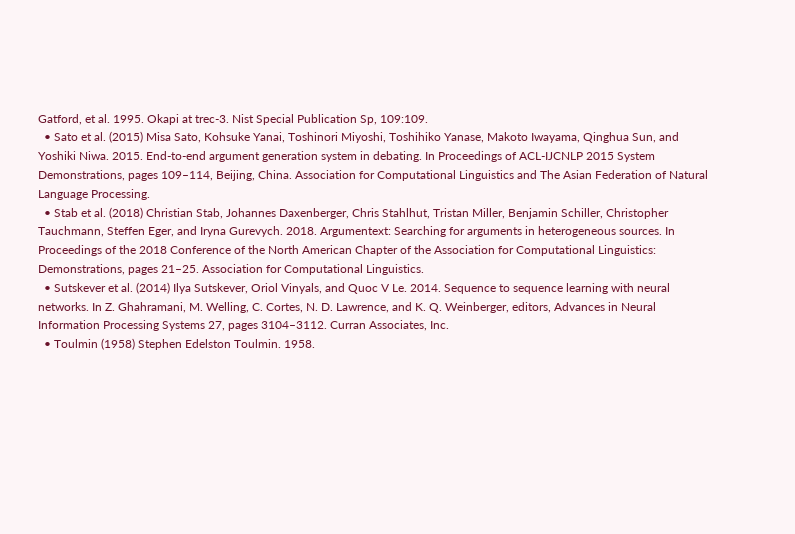Gatford, et al. 1995. Okapi at trec-3. Nist Special Publication Sp, 109:109.
  • Sato et al. (2015) Misa Sato, Kohsuke Yanai, Toshinori Miyoshi, Toshihiko Yanase, Makoto Iwayama, Qinghua Sun, and Yoshiki Niwa. 2015. End-to-end argument generation system in debating. In Proceedings of ACL-IJCNLP 2015 System Demonstrations, pages 109–114, Beijing, China. Association for Computational Linguistics and The Asian Federation of Natural Language Processing.
  • Stab et al. (2018) Christian Stab, Johannes Daxenberger, Chris Stahlhut, Tristan Miller, Benjamin Schiller, Christopher Tauchmann, Steffen Eger, and Iryna Gurevych. 2018. Argumentext: Searching for arguments in heterogeneous sources. In Proceedings of the 2018 Conference of the North American Chapter of the Association for Computational Linguistics: Demonstrations, pages 21–25. Association for Computational Linguistics.
  • Sutskever et al. (2014) Ilya Sutskever, Oriol Vinyals, and Quoc V Le. 2014. Sequence to sequence learning with neural networks. In Z. Ghahramani, M. Welling, C. Cortes, N. D. Lawrence, and K. Q. Weinberger, editors, Advances in Neural Information Processing Systems 27, pages 3104–3112. Curran Associates, Inc.
  • Toulmin (1958) Stephen Edelston Toulmin. 1958.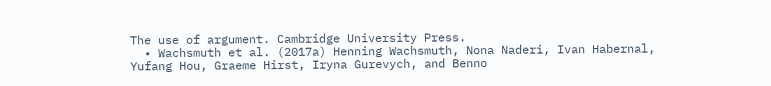The use of argument. Cambridge University Press.
  • Wachsmuth et al. (2017a) Henning Wachsmuth, Nona Naderi, Ivan Habernal, Yufang Hou, Graeme Hirst, Iryna Gurevych, and Benno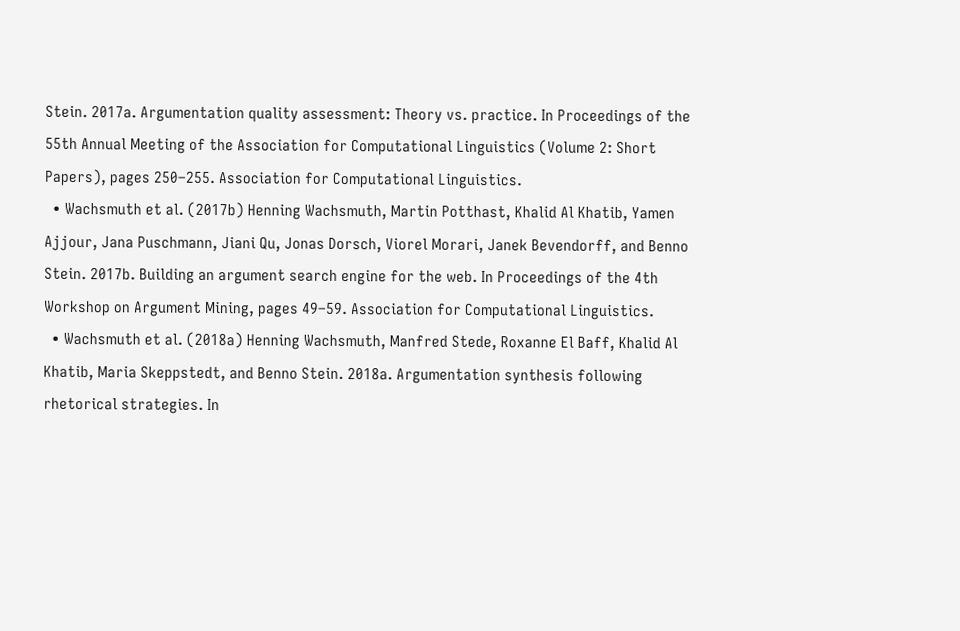Stein. 2017a. Argumentation quality assessment: Theory vs. practice. In Proceedings of the 55th Annual Meeting of the Association for Computational Linguistics (Volume 2: Short Papers), pages 250–255. Association for Computational Linguistics.
  • Wachsmuth et al. (2017b) Henning Wachsmuth, Martin Potthast, Khalid Al Khatib, Yamen Ajjour, Jana Puschmann, Jiani Qu, Jonas Dorsch, Viorel Morari, Janek Bevendorff, and Benno Stein. 2017b. Building an argument search engine for the web. In Proceedings of the 4th Workshop on Argument Mining, pages 49–59. Association for Computational Linguistics.
  • Wachsmuth et al. (2018a) Henning Wachsmuth, Manfred Stede, Roxanne El Baff, Khalid Al Khatib, Maria Skeppstedt, and Benno Stein. 2018a. Argumentation synthesis following rhetorical strategies. In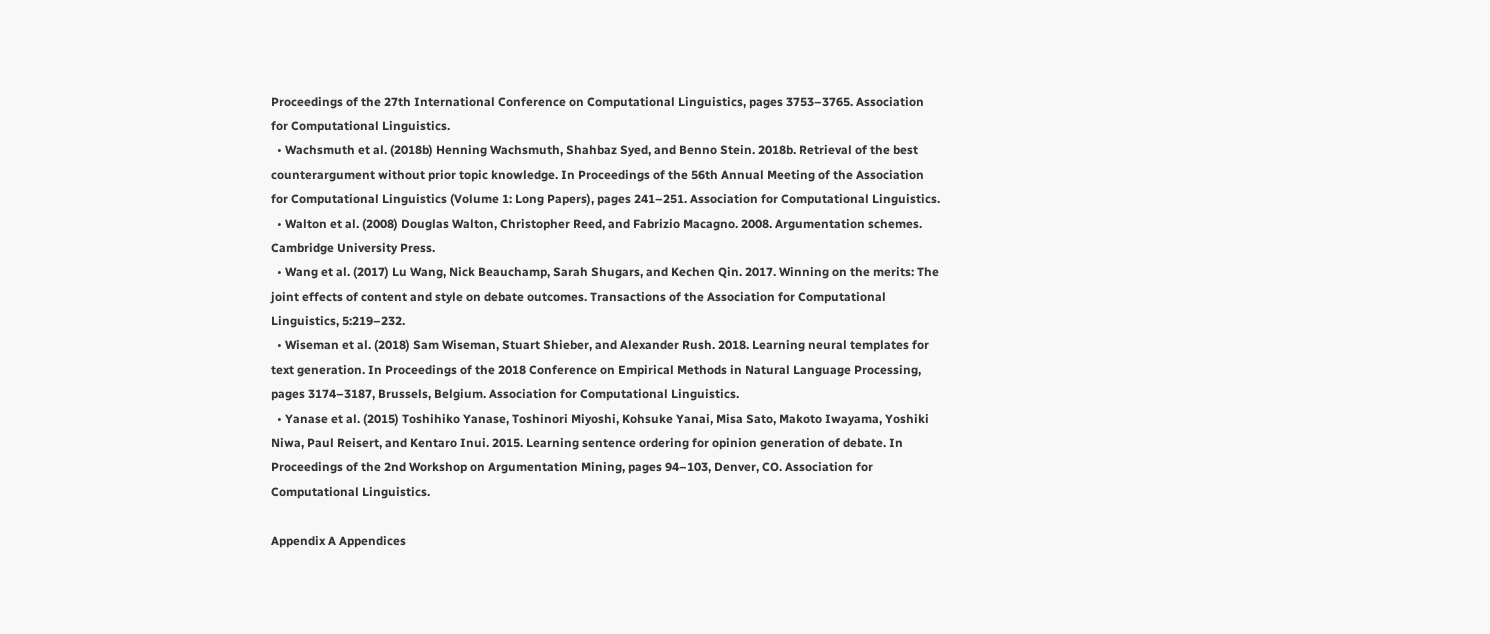Proceedings of the 27th International Conference on Computational Linguistics, pages 3753–3765. Association for Computational Linguistics.
  • Wachsmuth et al. (2018b) Henning Wachsmuth, Shahbaz Syed, and Benno Stein. 2018b. Retrieval of the best counterargument without prior topic knowledge. In Proceedings of the 56th Annual Meeting of the Association for Computational Linguistics (Volume 1: Long Papers), pages 241–251. Association for Computational Linguistics.
  • Walton et al. (2008) Douglas Walton, Christopher Reed, and Fabrizio Macagno. 2008. Argumentation schemes. Cambridge University Press.
  • Wang et al. (2017) Lu Wang, Nick Beauchamp, Sarah Shugars, and Kechen Qin. 2017. Winning on the merits: The joint effects of content and style on debate outcomes. Transactions of the Association for Computational Linguistics, 5:219–232.
  • Wiseman et al. (2018) Sam Wiseman, Stuart Shieber, and Alexander Rush. 2018. Learning neural templates for text generation. In Proceedings of the 2018 Conference on Empirical Methods in Natural Language Processing, pages 3174–3187, Brussels, Belgium. Association for Computational Linguistics.
  • Yanase et al. (2015) Toshihiko Yanase, Toshinori Miyoshi, Kohsuke Yanai, Misa Sato, Makoto Iwayama, Yoshiki Niwa, Paul Reisert, and Kentaro Inui. 2015. Learning sentence ordering for opinion generation of debate. In Proceedings of the 2nd Workshop on Argumentation Mining, pages 94–103, Denver, CO. Association for Computational Linguistics.

Appendix A Appendices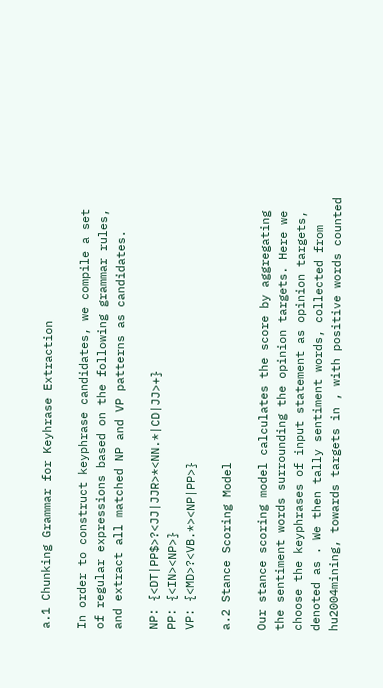a.1 Chunking Grammar for Keyhrase Extraction

In order to construct keyphrase candidates, we compile a set of regular expressions based on the following grammar rules, and extract all matched NP and VP patterns as candidates.

NP: {<DT|PP$>?<JJ|JJR>*<NN.*|CD|JJ>+}
PP: {<IN><NP>}
VP: {<MD>?<VB.*><NP|PP>}

a.2 Stance Scoring Model

Our stance scoring model calculates the score by aggregating the sentiment words surrounding the opinion targets. Here we choose the keyphrases of input statement as opinion targets, denoted as . We then tally sentiment words, collected from hu2004mining, towards targets in , with positive words counted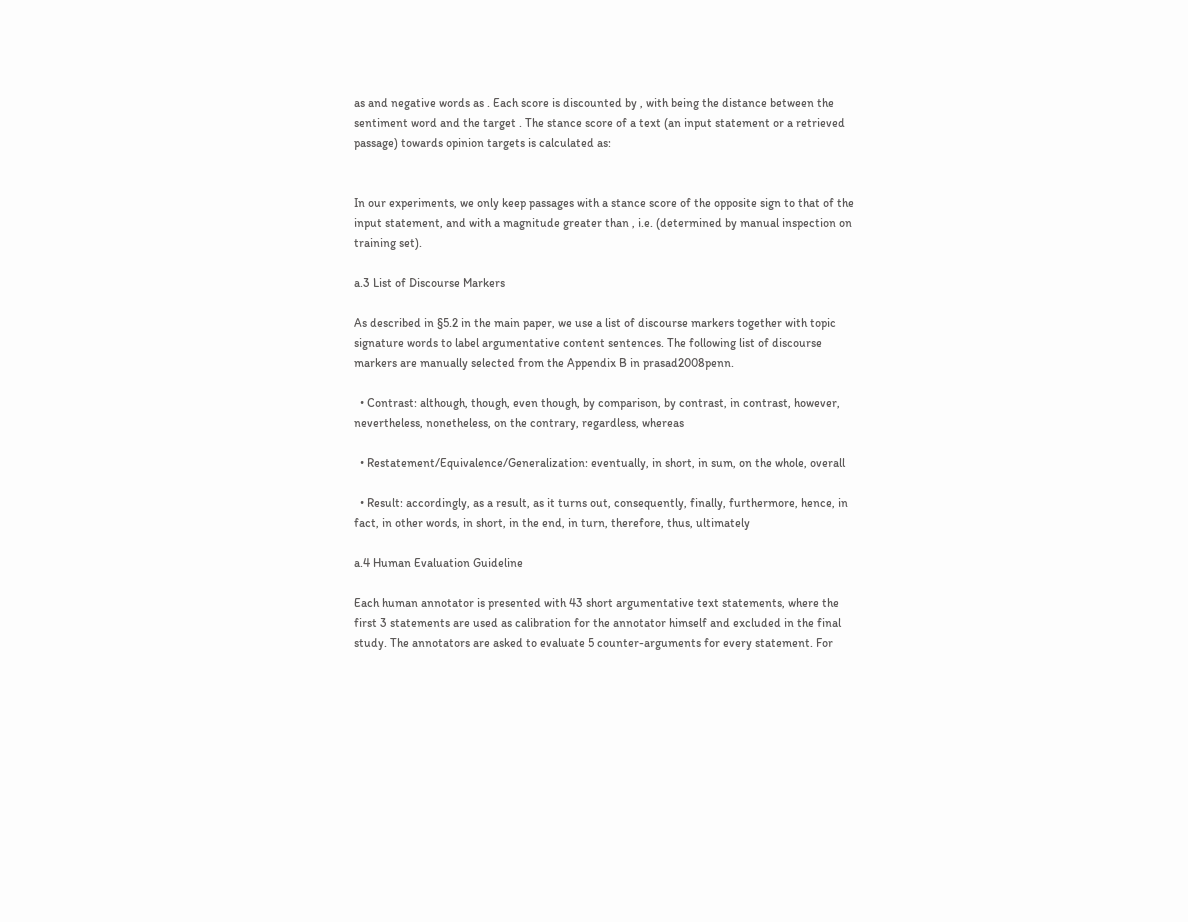as and negative words as . Each score is discounted by , with being the distance between the sentiment word and the target . The stance score of a text (an input statement or a retrieved passage) towards opinion targets is calculated as:


In our experiments, we only keep passages with a stance score of the opposite sign to that of the input statement, and with a magnitude greater than , i.e. (determined by manual inspection on training set).

a.3 List of Discourse Markers

As described in §5.2 in the main paper, we use a list of discourse markers together with topic signature words to label argumentative content sentences. The following list of discourse markers are manually selected from the Appendix B in prasad2008penn.

  • Contrast: although, though, even though, by comparison, by contrast, in contrast, however, nevertheless, nonetheless, on the contrary, regardless, whereas

  • Restatement/Equivalence/Generalization: eventually, in short, in sum, on the whole, overall

  • Result: accordingly, as a result, as it turns out, consequently, finally, furthermore, hence, in fact, in other words, in short, in the end, in turn, therefore, thus, ultimately

a.4 Human Evaluation Guideline

Each human annotator is presented with 43 short argumentative text statements, where the first 3 statements are used as calibration for the annotator himself and excluded in the final study. The annotators are asked to evaluate 5 counter-arguments for every statement. For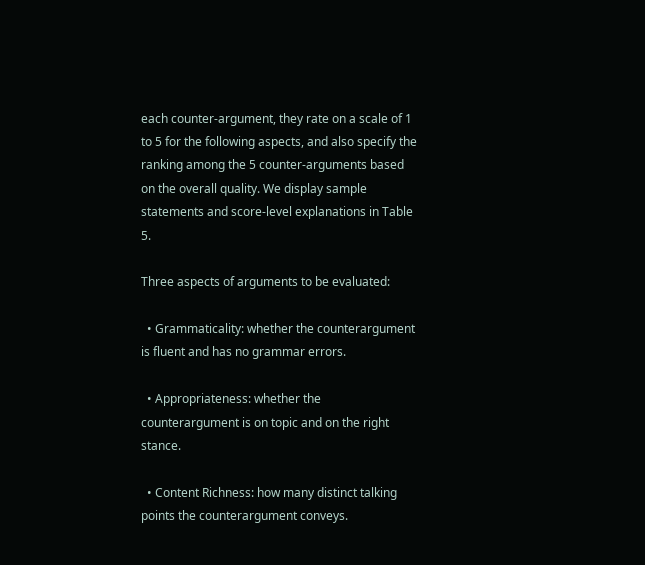each counter-argument, they rate on a scale of 1 to 5 for the following aspects, and also specify the ranking among the 5 counter-arguments based on the overall quality. We display sample statements and score-level explanations in Table 5.

Three aspects of arguments to be evaluated:

  • Grammaticality: whether the counterargument is fluent and has no grammar errors.

  • Appropriateness: whether the counterargument is on topic and on the right stance.

  • Content Richness: how many distinct talking points the counterargument conveys.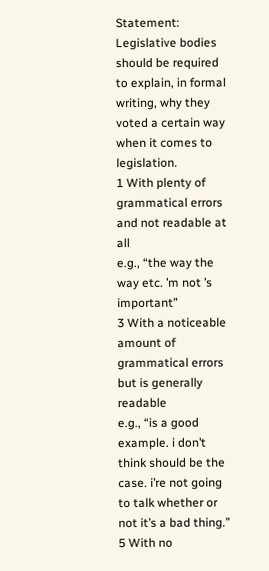Statement: Legislative bodies should be required to explain, in formal writing, why they voted a certain way when it comes to legislation.
1 With plenty of grammatical errors and not readable at all
e.g., “the way the way etc. ’m not ’s important”
3 With a noticeable amount of grammatical errors but is generally readable
e.g., “is a good example. i don’t think should be the case. i’re not going to talk whether or not it’s a bad thing.”
5 With no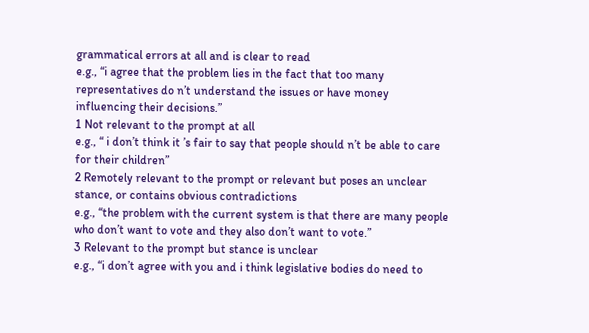grammatical errors at all and is clear to read
e.g., “i agree that the problem lies in the fact that too many representatives do n’t understand the issues or have money influencing their decisions.”
1 Not relevant to the prompt at all
e.g., “ i don’t think it ’s fair to say that people should n’t be able to care for their children”
2 Remotely relevant to the prompt or relevant but poses an unclear stance, or contains obvious contradictions
e.g., “the problem with the current system is that there are many people who don’t want to vote and they also don’t want to vote.”
3 Relevant to the prompt but stance is unclear
e.g., “i don’t agree with you and i think legislative bodies do need to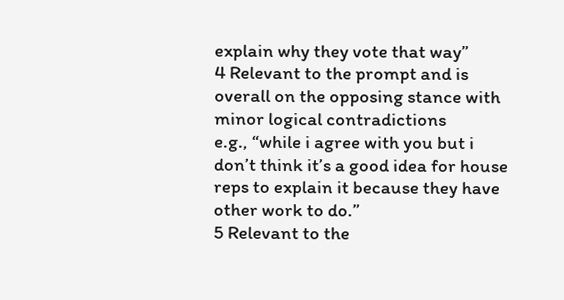explain why they vote that way”
4 Relevant to the prompt and is overall on the opposing stance with minor logical contradictions
e.g., “while i agree with you but i don’t think it’s a good idea for house reps to explain it because they have other work to do.”
5 Relevant to the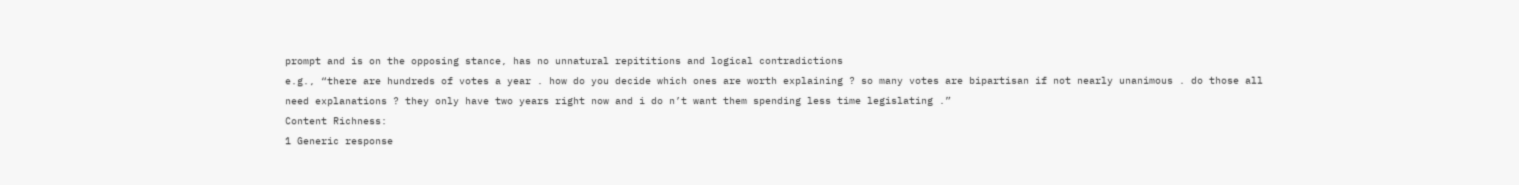prompt and is on the opposing stance, has no unnatural repititions and logical contradictions
e.g., “there are hundreds of votes a year . how do you decide which ones are worth explaining ? so many votes are bipartisan if not nearly unanimous . do those all need explanations ? they only have two years right now and i do n’t want them spending less time legislating .”
Content Richness:
1 Generic response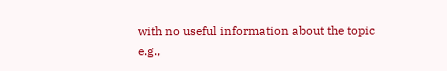with no useful information about the topic
e.g.,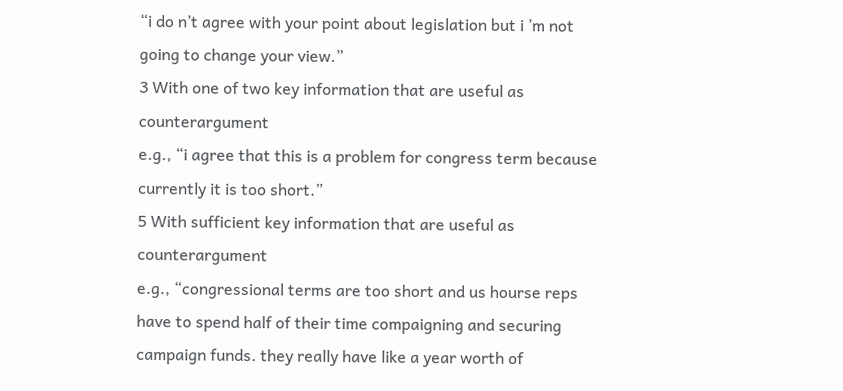“i do n’t agree with your point about legislation but i ’m not going to change your view.”
3 With one of two key information that are useful as counterargument
e.g., “i agree that this is a problem for congress term because currently it is too short.”
5 With sufficient key information that are useful as counterargument
e.g., “congressional terms are too short and us hourse reps have to spend half of their time compaigning and securing campaign funds. they really have like a year worth of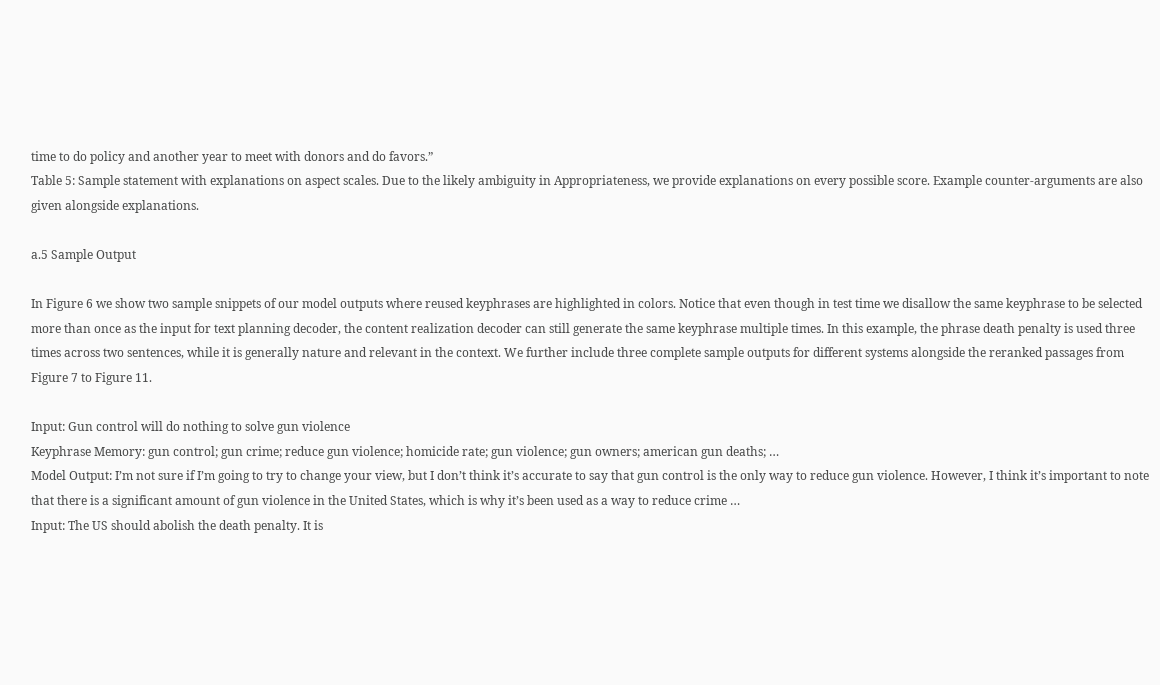time to do policy and another year to meet with donors and do favors.”
Table 5: Sample statement with explanations on aspect scales. Due to the likely ambiguity in Appropriateness, we provide explanations on every possible score. Example counter-arguments are also given alongside explanations.

a.5 Sample Output

In Figure 6 we show two sample snippets of our model outputs where reused keyphrases are highlighted in colors. Notice that even though in test time we disallow the same keyphrase to be selected more than once as the input for text planning decoder, the content realization decoder can still generate the same keyphrase multiple times. In this example, the phrase death penalty is used three times across two sentences, while it is generally nature and relevant in the context. We further include three complete sample outputs for different systems alongside the reranked passages from Figure 7 to Figure 11.

Input: Gun control will do nothing to solve gun violence
Keyphrase Memory: gun control; gun crime; reduce gun violence; homicide rate; gun violence; gun owners; american gun deaths; …
Model Output: I’m not sure if I’m going to try to change your view, but I don’t think it’s accurate to say that gun control is the only way to reduce gun violence. However, I think it’s important to note that there is a significant amount of gun violence in the United States, which is why it’s been used as a way to reduce crime …
Input: The US should abolish the death penalty. It is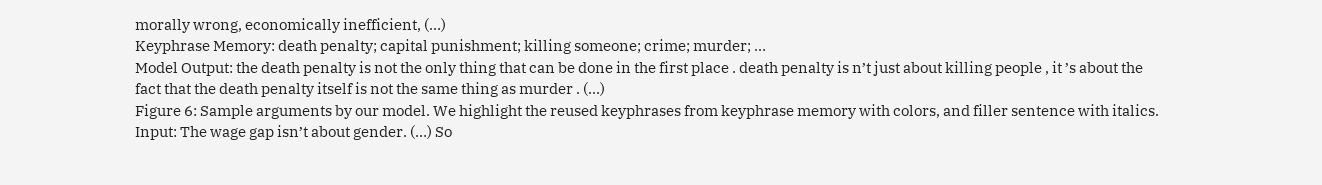morally wrong, economically inefficient, (…)
Keyphrase Memory: death penalty; capital punishment; killing someone; crime; murder; …
Model Output: the death penalty is not the only thing that can be done in the first place . death penalty is n’t just about killing people , it ’s about the fact that the death penalty itself is not the same thing as murder . (…)
Figure 6: Sample arguments by our model. We highlight the reused keyphrases from keyphrase memory with colors, and filler sentence with italics.
Input: The wage gap isn’t about gender. (…) So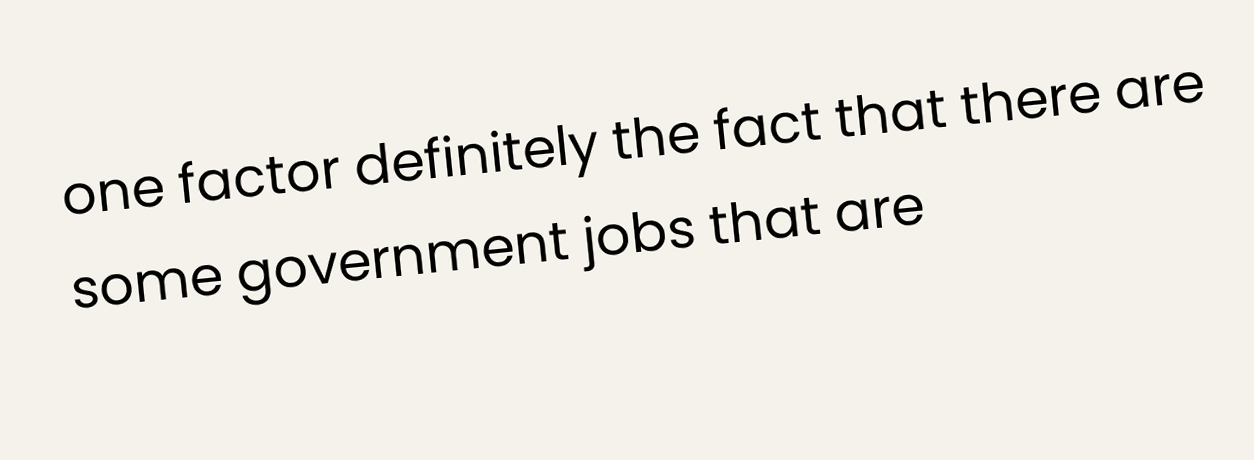one factor definitely the fact that there are some government jobs that are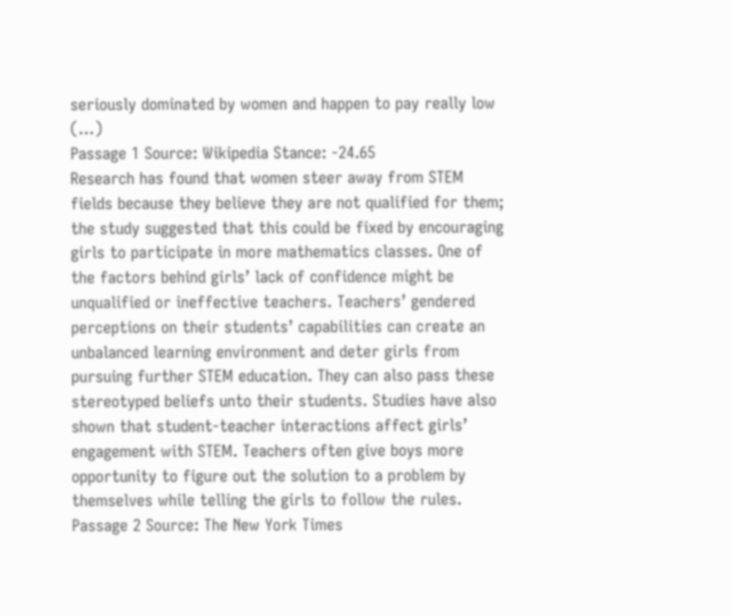seriously dominated by women and happen to pay really low (…)
Passage 1 Source: Wikipedia Stance: -24.65
Research has found that women steer away from STEM fields because they believe they are not qualified for them; the study suggested that this could be fixed by encouraging girls to participate in more mathematics classes. One of the factors behind girls’ lack of confidence might be unqualified or ineffective teachers. Teachers’ gendered perceptions on their students’ capabilities can create an unbalanced learning environment and deter girls from pursuing further STEM education. They can also pass these stereotyped beliefs unto their students. Studies have also shown that student-teacher interactions affect girls’ engagement with STEM. Teachers often give boys more opportunity to figure out the solution to a problem by themselves while telling the girls to follow the rules.
Passage 2 Source: The New York Times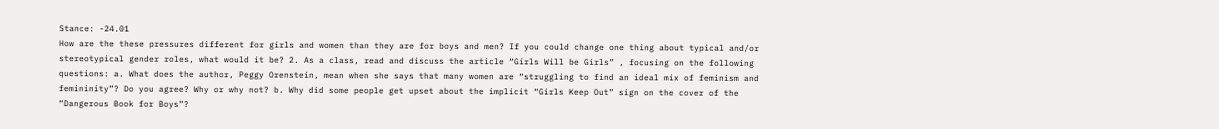Stance: -24.01
How are the these pressures different for girls and women than they are for boys and men? If you could change one thing about typical and/or stereotypical gender roles, what would it be? 2. As a class, read and discuss the article “Girls Will be Girls” , focusing on the following questions: a. What does the author, Peggy Orenstein, mean when she says that many women are “struggling to find an ideal mix of feminism and femininity”? Do you agree? Why or why not? b. Why did some people get upset about the implicit “Girls Keep Out” sign on the cover of the “Dangerous Book for Boys”?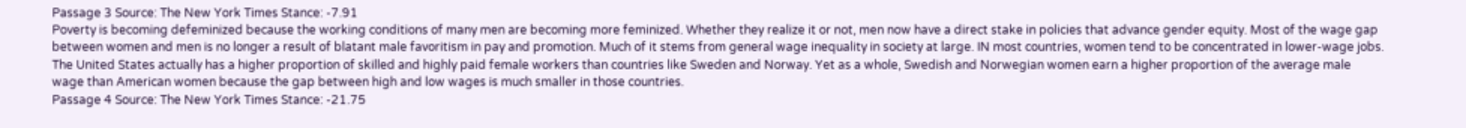Passage 3 Source: The New York Times Stance: -7.91
Poverty is becoming defeminized because the working conditions of many men are becoming more feminized. Whether they realize it or not, men now have a direct stake in policies that advance gender equity. Most of the wage gap between women and men is no longer a result of blatant male favoritism in pay and promotion. Much of it stems from general wage inequality in society at large. IN most countries, women tend to be concentrated in lower-wage jobs. The United States actually has a higher proportion of skilled and highly paid female workers than countries like Sweden and Norway. Yet as a whole, Swedish and Norwegian women earn a higher proportion of the average male wage than American women because the gap between high and low wages is much smaller in those countries.
Passage 4 Source: The New York Times Stance: -21.75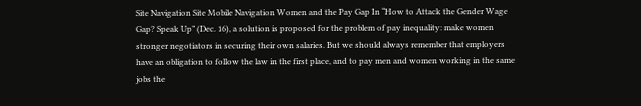Site Navigation Site Mobile Navigation Women and the Pay Gap In “How to Attack the Gender Wage Gap? Speak Up” (Dec. 16), a solution is proposed for the problem of pay inequality: make women stronger negotiators in securing their own salaries. But we should always remember that employers have an obligation to follow the law in the first place, and to pay men and women working in the same jobs the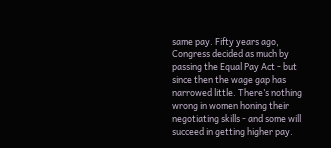same pay. Fifty years ago, Congress decided as much by passing the Equal Pay Act - but since then the wage gap has narrowed little. There’s nothing wrong in women honing their negotiating skills - and some will succeed in getting higher pay.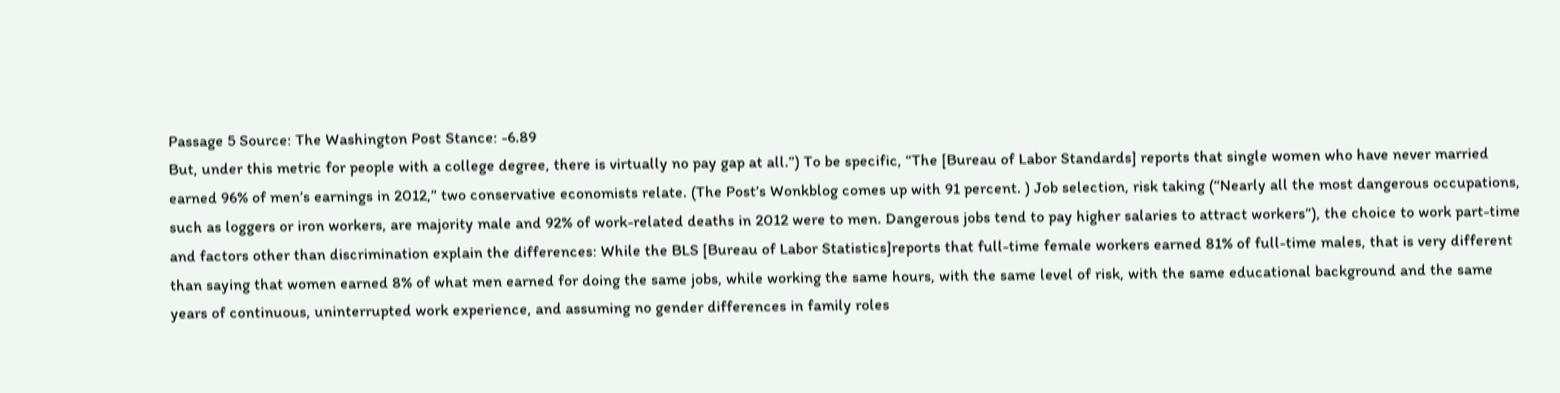Passage 5 Source: The Washington Post Stance: -6.89
But, under this metric for people with a college degree, there is virtually no pay gap at all.”) To be specific, “The [Bureau of Labor Standards] reports that single women who have never married earned 96% of men’s earnings in 2012,” two conservative economists relate. (The Post’s Wonkblog comes up with 91 percent. ) Job selection, risk taking (“Nearly all the most dangerous occupations, such as loggers or iron workers, are majority male and 92% of work-related deaths in 2012 were to men. Dangerous jobs tend to pay higher salaries to attract workers”), the choice to work part-time and factors other than discrimination explain the differences: While the BLS [Bureau of Labor Statistics]reports that full-time female workers earned 81% of full-time males, that is very different than saying that women earned 8% of what men earned for doing the same jobs, while working the same hours, with the same level of risk, with the same educational background and the same years of continuous, uninterrupted work experience, and assuming no gender differences in family roles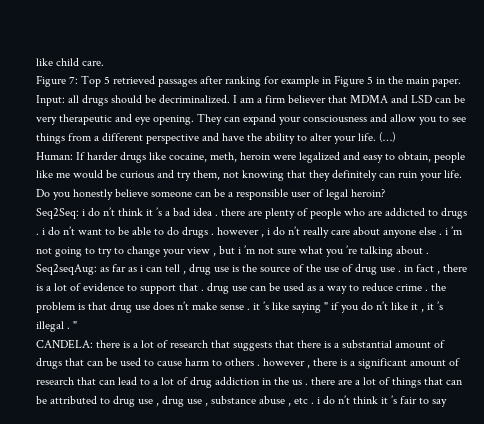like child care.
Figure 7: Top 5 retrieved passages after ranking for example in Figure 5 in the main paper.
Input: all drugs should be decriminalized. I am a firm believer that MDMA and LSD can be very therapeutic and eye opening. They can expand your consciousness and allow you to see things from a different perspective and have the ability to alter your life. (…)
Human: If harder drugs like cocaine, meth, heroin were legalized and easy to obtain, people like me would be curious and try them, not knowing that they definitely can ruin your life. Do you honestly believe someone can be a responsible user of legal heroin?
Seq2Seq: i do n’t think it ’s a bad idea . there are plenty of people who are addicted to drugs . i do n’t want to be able to do drugs . however , i do n’t really care about anyone else . i ’m not going to try to change your view , but i ’m not sure what you ’re talking about .
Seq2seqAug: as far as i can tell , drug use is the source of the use of drug use . in fact , there is a lot of evidence to support that . drug use can be used as a way to reduce crime . the problem is that drug use does n’t make sense . it ’s like saying " if you do n’t like it , it ’s illegal . "
CANDELA: there is a lot of research that suggests that there is a substantial amount of drugs that can be used to cause harm to others . however , there is a significant amount of research that can lead to a lot of drug addiction in the us . there are a lot of things that can be attributed to drug use , drug use , substance abuse , etc . i do n’t think it ’s fair to say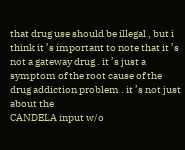that drug use should be illegal , but i think it ’s important to note that it ’s not a gateway drug . it ’s just a symptom of the root cause of the drug addiction problem . it ’s not just about the
CANDELA input w/o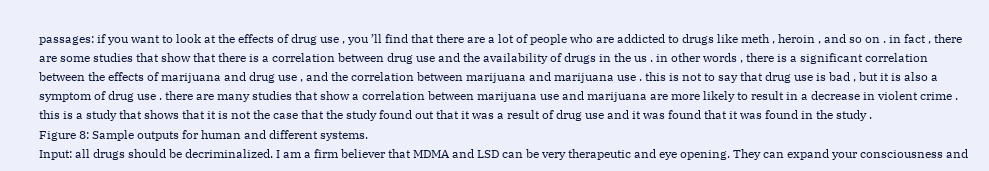passages: if you want to look at the effects of drug use , you ’ll find that there are a lot of people who are addicted to drugs like meth , heroin , and so on . in fact , there are some studies that show that there is a correlation between drug use and the availability of drugs in the us . in other words , there is a significant correlation between the effects of marijuana and drug use , and the correlation between marijuana and marijuana use . this is not to say that drug use is bad , but it is also a symptom of drug use . there are many studies that show a correlation between marijuana use and marijuana are more likely to result in a decrease in violent crime . this is a study that shows that it is not the case that the study found out that it was a result of drug use and it was found that it was found in the study .
Figure 8: Sample outputs for human and different systems.
Input: all drugs should be decriminalized. I am a firm believer that MDMA and LSD can be very therapeutic and eye opening. They can expand your consciousness and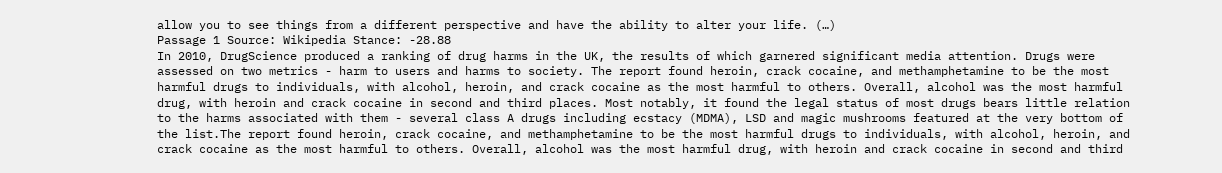allow you to see things from a different perspective and have the ability to alter your life. (…)
Passage 1 Source: Wikipedia Stance: -28.88
In 2010, DrugScience produced a ranking of drug harms in the UK, the results of which garnered significant media attention. Drugs were assessed on two metrics - harm to users and harms to society. The report found heroin, crack cocaine, and methamphetamine to be the most harmful drugs to individuals, with alcohol, heroin, and crack cocaine as the most harmful to others. Overall, alcohol was the most harmful drug, with heroin and crack cocaine in second and third places. Most notably, it found the legal status of most drugs bears little relation to the harms associated with them - several class A drugs including ecstacy (MDMA), LSD and magic mushrooms featured at the very bottom of the list.The report found heroin, crack cocaine, and methamphetamine to be the most harmful drugs to individuals, with alcohol, heroin, and crack cocaine as the most harmful to others. Overall, alcohol was the most harmful drug, with heroin and crack cocaine in second and third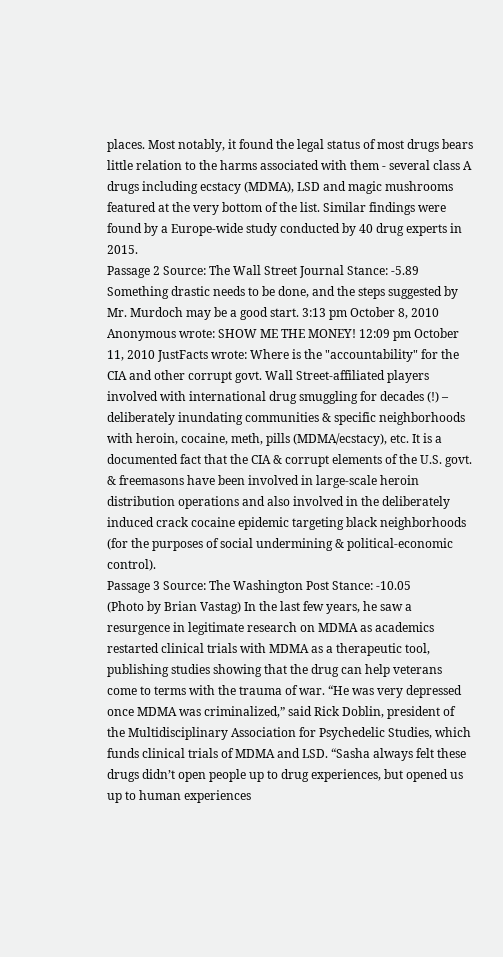places. Most notably, it found the legal status of most drugs bears little relation to the harms associated with them - several class A drugs including ecstacy (MDMA), LSD and magic mushrooms featured at the very bottom of the list. Similar findings were found by a Europe-wide study conducted by 40 drug experts in 2015.
Passage 2 Source: The Wall Street Journal Stance: -5.89
Something drastic needs to be done, and the steps suggested by Mr. Murdoch may be a good start. 3:13 pm October 8, 2010 Anonymous wrote: SHOW ME THE MONEY! 12:09 pm October 11, 2010 JustFacts wrote: Where is the "accountability" for the CIA and other corrupt govt. Wall Street-affiliated players involved with international drug smuggling for decades (!) – deliberately inundating communities & specific neighborhoods with heroin, cocaine, meth, pills (MDMA/ecstacy), etc. It is a documented fact that the CIA & corrupt elements of the U.S. govt. & freemasons have been involved in large-scale heroin distribution operations and also involved in the deliberately induced crack cocaine epidemic targeting black neighborhoods (for the purposes of social undermining & political-economic control).
Passage 3 Source: The Washington Post Stance: -10.05
(Photo by Brian Vastag) In the last few years, he saw a resurgence in legitimate research on MDMA as academics restarted clinical trials with MDMA as a therapeutic tool, publishing studies showing that the drug can help veterans come to terms with the trauma of war. “He was very depressed once MDMA was criminalized,” said Rick Doblin, president of the Multidisciplinary Association for Psychedelic Studies, which funds clinical trials of MDMA and LSD. “Sasha always felt these drugs didn’t open people up to drug experiences, but opened us up to human experiences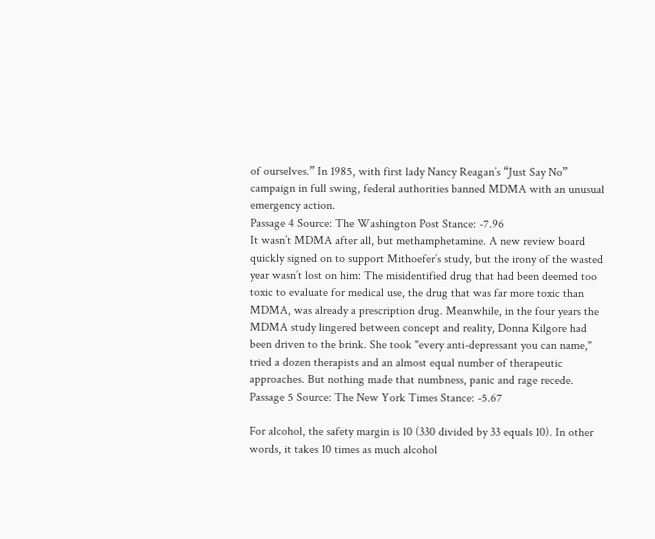of ourselves.” In 1985, with first lady Nancy Reagan’s “Just Say No” campaign in full swing, federal authorities banned MDMA with an unusual emergency action.
Passage 4 Source: The Washington Post Stance: -7.96
It wasn’t MDMA after all, but methamphetamine. A new review board quickly signed on to support Mithoefer’s study, but the irony of the wasted year wasn’t lost on him: The misidentified drug that had been deemed too toxic to evaluate for medical use, the drug that was far more toxic than MDMA, was already a prescription drug. Meanwhile, in the four years the MDMA study lingered between concept and reality, Donna Kilgore had been driven to the brink. She took "every anti-depressant you can name," tried a dozen therapists and an almost equal number of therapeutic approaches. But nothing made that numbness, panic and rage recede.
Passage 5 Source: The New York Times Stance: -5.67

For alcohol, the safety margin is 10 (330 divided by 33 equals 10). In other words, it takes 10 times as much alcohol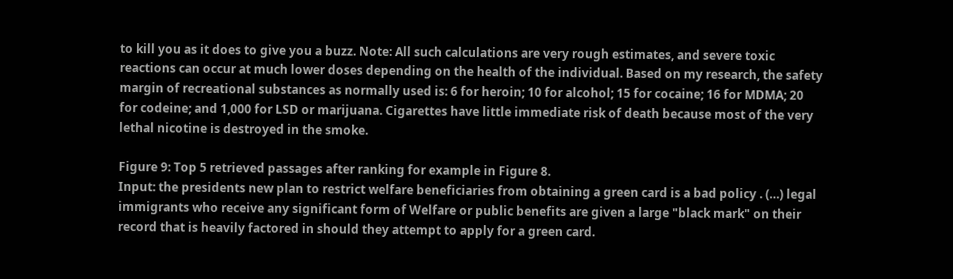to kill you as it does to give you a buzz. Note: All such calculations are very rough estimates, and severe toxic reactions can occur at much lower doses depending on the health of the individual. Based on my research, the safety margin of recreational substances as normally used is: 6 for heroin; 10 for alcohol; 15 for cocaine; 16 for MDMA; 20 for codeine; and 1,000 for LSD or marijuana. Cigarettes have little immediate risk of death because most of the very lethal nicotine is destroyed in the smoke.

Figure 9: Top 5 retrieved passages after ranking for example in Figure 8.
Input: the presidents new plan to restrict welfare beneficiaries from obtaining a green card is a bad policy . (…) legal immigrants who receive any significant form of Welfare or public benefits are given a large "black mark" on their record that is heavily factored in should they attempt to apply for a green card.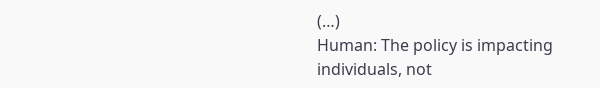(…)
Human: The policy is impacting individuals, not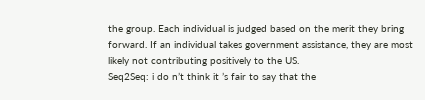the group. Each individual is judged based on the merit they bring forward. If an individual takes government assistance, they are most likely not contributing positively to the US.
Seq2Seq: i do n’t think it ’s fair to say that the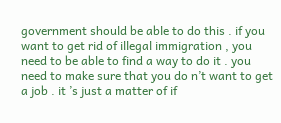government should be able to do this . if you want to get rid of illegal immigration , you need to be able to find a way to do it . you need to make sure that you do n’t want to get a job . it ’s just a matter of if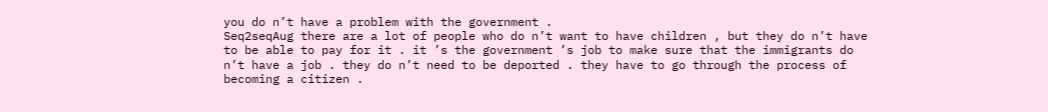you do n’t have a problem with the government .
Seq2seqAug there are a lot of people who do n’t want to have children , but they do n’t have to be able to pay for it . it ’s the government ’s job to make sure that the immigrants do n’t have a job . they do n’t need to be deported . they have to go through the process of becoming a citizen .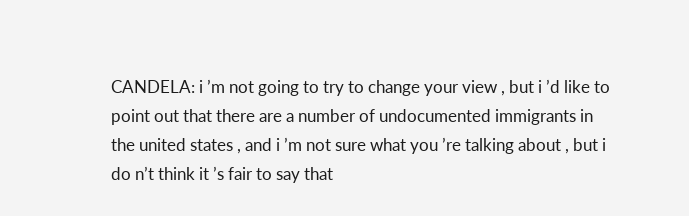CANDELA: i ’m not going to try to change your view , but i ’d like to point out that there are a number of undocumented immigrants in the united states , and i ’m not sure what you ’re talking about , but i do n’t think it ’s fair to say that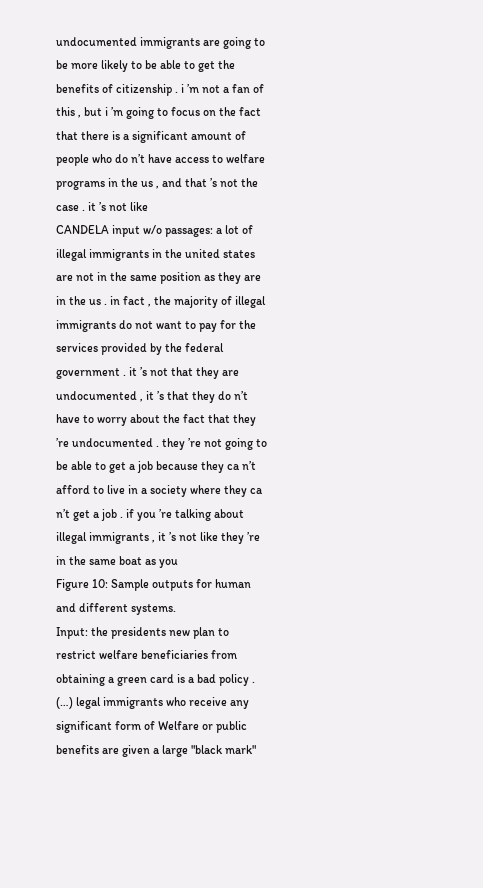undocumented immigrants are going to be more likely to be able to get the benefits of citizenship . i ’m not a fan of this , but i ’m going to focus on the fact that there is a significant amount of people who do n’t have access to welfare programs in the us , and that ’s not the case . it ’s not like
CANDELA input w/o passages: a lot of illegal immigrants in the united states are not in the same position as they are in the us . in fact , the majority of illegal immigrants do not want to pay for the services provided by the federal government . it ’s not that they are undocumented , it ’s that they do n’t have to worry about the fact that they ’re undocumented . they ’re not going to be able to get a job because they ca n’t afford to live in a society where they ca n’t get a job . if you ’re talking about illegal immigrants , it ’s not like they ’re in the same boat as you
Figure 10: Sample outputs for human and different systems.
Input: the presidents new plan to restrict welfare beneficiaries from obtaining a green card is a bad policy . (…) legal immigrants who receive any significant form of Welfare or public benefits are given a large "black mark"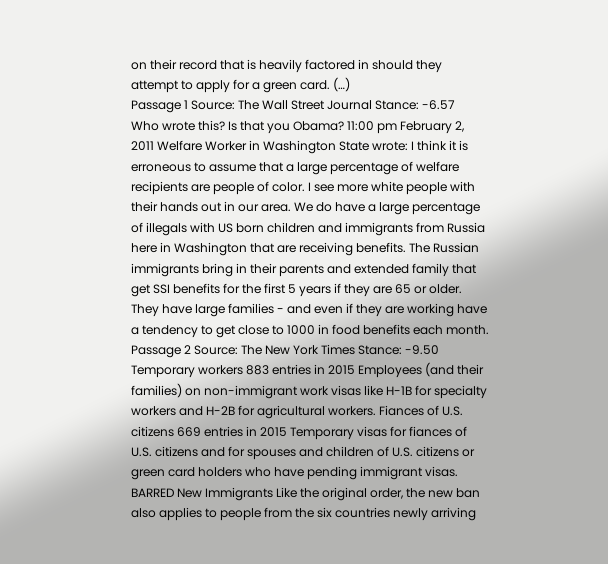on their record that is heavily factored in should they attempt to apply for a green card. (…)
Passage 1 Source: The Wall Street Journal Stance: -6.57
Who wrote this? Is that you Obama? 11:00 pm February 2, 2011 Welfare Worker in Washington State wrote: I think it is erroneous to assume that a large percentage of welfare recipients are people of color. I see more white people with their hands out in our area. We do have a large percentage of illegals with US born children and immigrants from Russia here in Washington that are receiving benefits. The Russian immigrants bring in their parents and extended family that get SSI benefits for the first 5 years if they are 65 or older. They have large families - and even if they are working have a tendency to get close to 1000 in food benefits each month.
Passage 2 Source: The New York Times Stance: -9.50
Temporary workers 883 entries in 2015 Employees (and their families) on non-immigrant work visas like H-1B for specialty workers and H-2B for agricultural workers. Fiances of U.S. citizens 669 entries in 2015 Temporary visas for fiances of U.S. citizens and for spouses and children of U.S. citizens or green card holders who have pending immigrant visas. BARRED New Immigrants Like the original order, the new ban also applies to people from the six countries newly arriving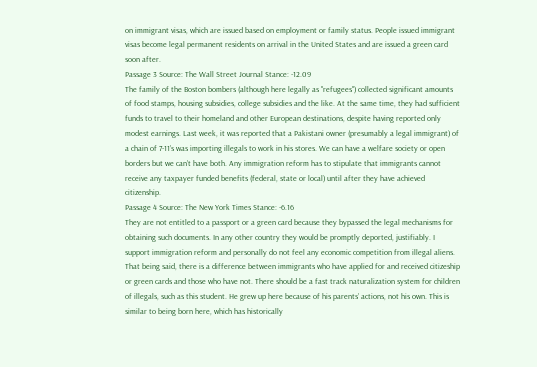on immigrant visas, which are issued based on employment or family status. People issued immigrant visas become legal permanent residents on arrival in the United States and are issued a green card soon after.
Passage 3 Source: The Wall Street Journal Stance: -12.09
The family of the Boston bombers (although here legally as "refugees") collected significant amounts of food stamps, housing subsidies, college subsidies and the like. At the same time, they had sufficient funds to travel to their homeland and other European destinations, despite having reported only modest earnings. Last week, it was reported that a Pakistani owner (presumably a legal immigrant) of a chain of 7-11’s was importing illegals to work in his stores. We can have a welfare society or open borders but we can’t have both. Any immigration reform has to stipulate that immigrants cannot receive any taxpayer funded benefits (federal, state or local) until after they have achieved citizenship.
Passage 4 Source: The New York Times Stance: -6.16
They are not entitled to a passport or a green card because they bypassed the legal mechanisms for obtaining such documents. In any other country they would be promptly deported, justifiably. I support immigration reform and personally do not feel any economic competition from illegal aliens. That being said, there is a difference between immigrants who have applied for and received citizeship or green cards and those who have not. There should be a fast track naturalization system for children of illegals, such as this student. He grew up here because of his parents’ actions, not his own. This is similar to being born here, which has historically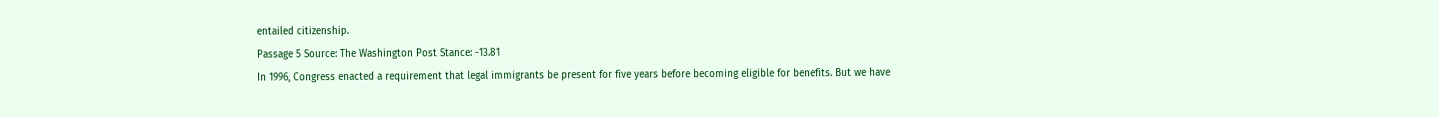entailed citizenship.
Passage 5 Source: The Washington Post Stance: -13.81
In 1996, Congress enacted a requirement that legal immigrants be present for five years before becoming eligible for benefits. But we have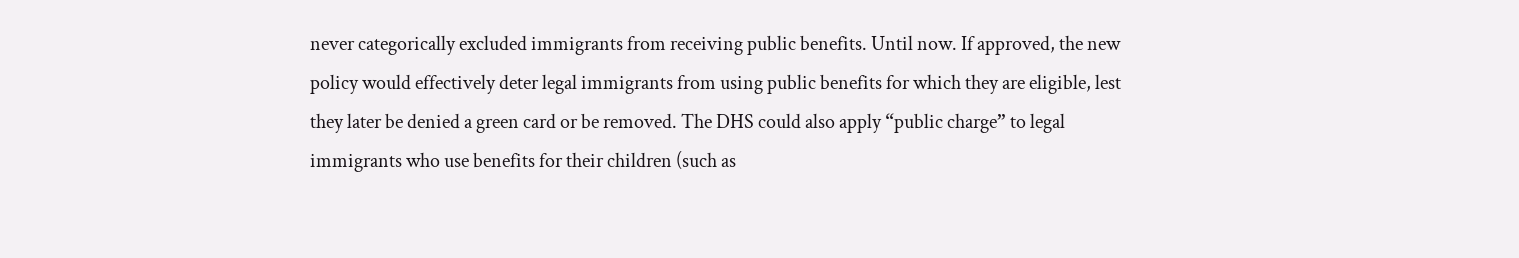never categorically excluded immigrants from receiving public benefits. Until now. If approved, the new policy would effectively deter legal immigrants from using public benefits for which they are eligible, lest they later be denied a green card or be removed. The DHS could also apply “public charge” to legal immigrants who use benefits for their children (such as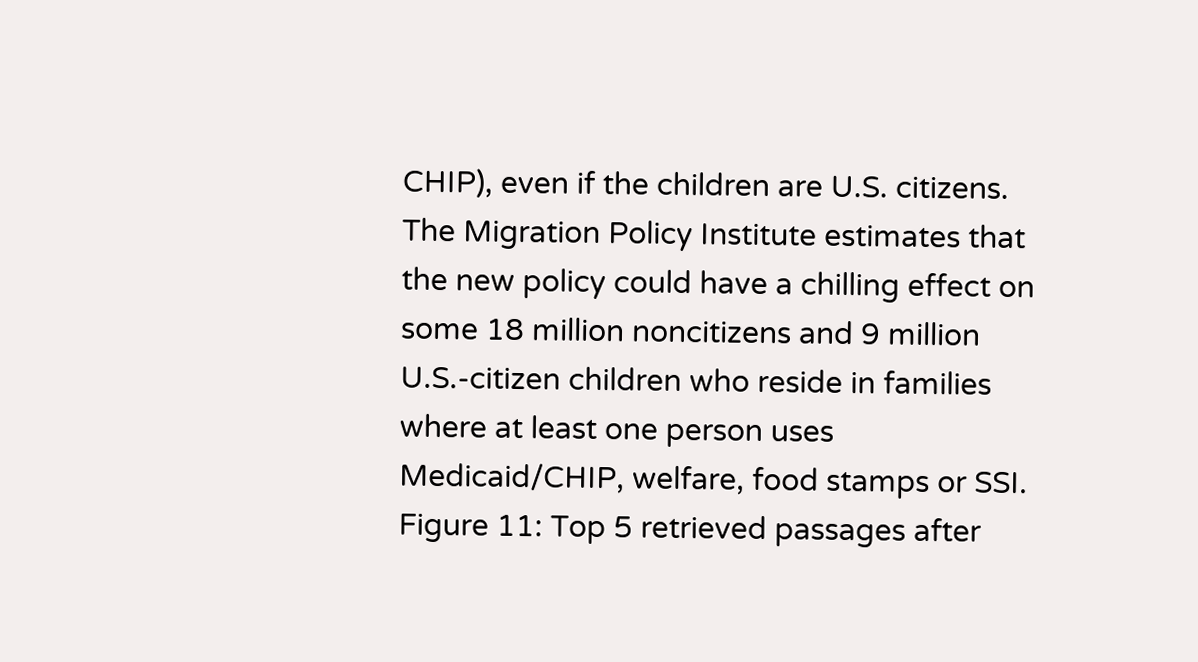CHIP), even if the children are U.S. citizens. The Migration Policy Institute estimates that the new policy could have a chilling effect on some 18 million noncitizens and 9 million U.S.-citizen children who reside in families where at least one person uses Medicaid/CHIP, welfare, food stamps or SSI.
Figure 11: Top 5 retrieved passages after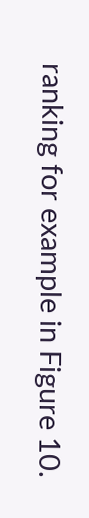ranking for example in Figure 10.